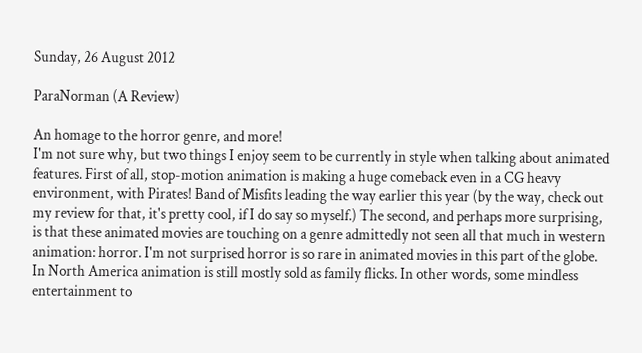Sunday, 26 August 2012

ParaNorman (A Review)

An homage to the horror genre, and more!
I'm not sure why, but two things I enjoy seem to be currently in style when talking about animated features. First of all, stop-motion animation is making a huge comeback even in a CG heavy environment, with Pirates! Band of Misfits leading the way earlier this year (by the way, check out my review for that, it's pretty cool, if I do say so myself.) The second, and perhaps more surprising, is that these animated movies are touching on a genre admittedly not seen all that much in western animation: horror. I'm not surprised horror is so rare in animated movies in this part of the globe. In North America animation is still mostly sold as family flicks. In other words, some mindless entertainment to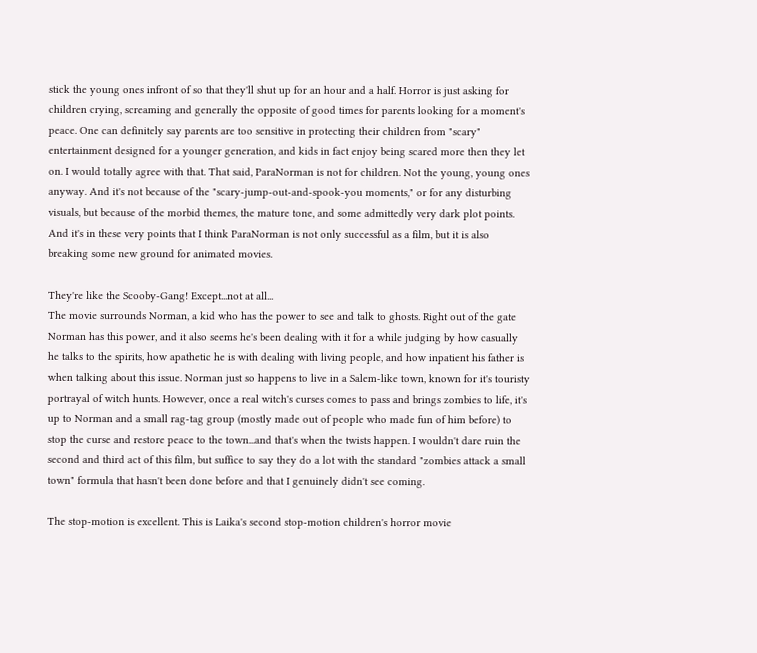stick the young ones infront of so that they'll shut up for an hour and a half. Horror is just asking for children crying, screaming and generally the opposite of good times for parents looking for a moment's peace. One can definitely say parents are too sensitive in protecting their children from "scary" entertainment designed for a younger generation, and kids in fact enjoy being scared more then they let on. I would totally agree with that. That said, ParaNorman is not for children. Not the young, young ones anyway. And it's not because of the "scary-jump-out-and-spook-you moments," or for any disturbing visuals, but because of the morbid themes, the mature tone, and some admittedly very dark plot points. And it's in these very points that I think ParaNorman is not only successful as a film, but it is also breaking some new ground for animated movies.

They're like the Scooby-Gang! Except...not at all...
The movie surrounds Norman, a kid who has the power to see and talk to ghosts. Right out of the gate Norman has this power, and it also seems he's been dealing with it for a while judging by how casually he talks to the spirits, how apathetic he is with dealing with living people, and how inpatient his father is when talking about this issue. Norman just so happens to live in a Salem-like town, known for it's touristy portrayal of witch hunts. However, once a real witch's curses comes to pass and brings zombies to life, it's up to Norman and a small rag-tag group (mostly made out of people who made fun of him before) to stop the curse and restore peace to the town...and that's when the twists happen. I wouldn't dare ruin the second and third act of this film, but suffice to say they do a lot with the standard "zombies attack a small town" formula that hasn't been done before and that I genuinely didn't see coming.

The stop-motion is excellent. This is Laika's second stop-motion children's horror movie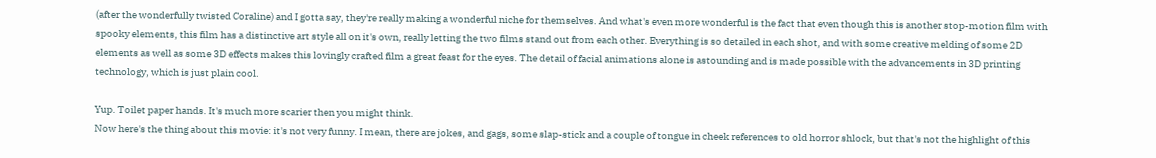(after the wonderfully twisted Coraline) and I gotta say, they're really making a wonderful niche for themselves. And what's even more wonderful is the fact that even though this is another stop-motion film with spooky elements, this film has a distinctive art style all on it's own, really letting the two films stand out from each other. Everything is so detailed in each shot, and with some creative melding of some 2D elements as well as some 3D effects makes this lovingly crafted film a great feast for the eyes. The detail of facial animations alone is astounding and is made possible with the advancements in 3D printing technology, which is just plain cool.

Yup. Toilet paper hands. It's much more scarier then you might think.
Now here's the thing about this movie: it's not very funny. I mean, there are jokes, and gags, some slap-stick and a couple of tongue in cheek references to old horror shlock, but that's not the highlight of this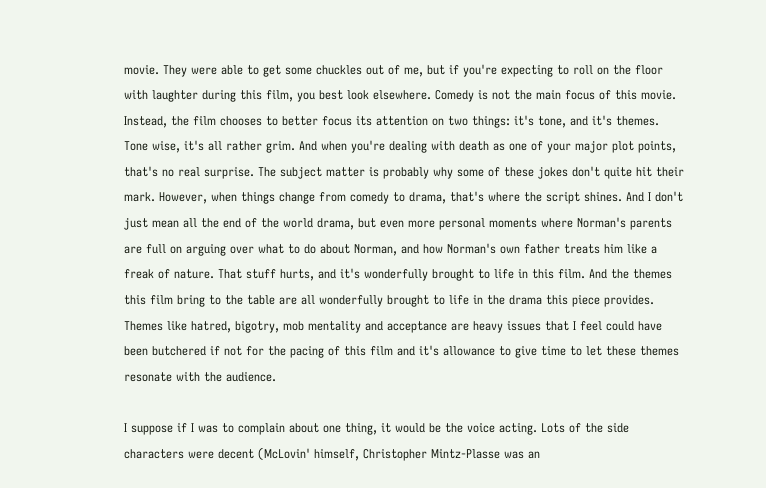movie. They were able to get some chuckles out of me, but if you're expecting to roll on the floor with laughter during this film, you best look elsewhere. Comedy is not the main focus of this movie. Instead, the film chooses to better focus its attention on two things: it's tone, and it's themes. Tone wise, it's all rather grim. And when you're dealing with death as one of your major plot points, that's no real surprise. The subject matter is probably why some of these jokes don't quite hit their mark. However, when things change from comedy to drama, that's where the script shines. And I don't just mean all the end of the world drama, but even more personal moments where Norman's parents are full on arguing over what to do about Norman, and how Norman's own father treats him like a freak of nature. That stuff hurts, and it's wonderfully brought to life in this film. And the themes this film bring to the table are all wonderfully brought to life in the drama this piece provides. Themes like hatred, bigotry, mob mentality and acceptance are heavy issues that I feel could have been butchered if not for the pacing of this film and it's allowance to give time to let these themes resonate with the audience.

I suppose if I was to complain about one thing, it would be the voice acting. Lots of the side characters were decent (McLovin' himself, Christopher Mintz-Plasse was an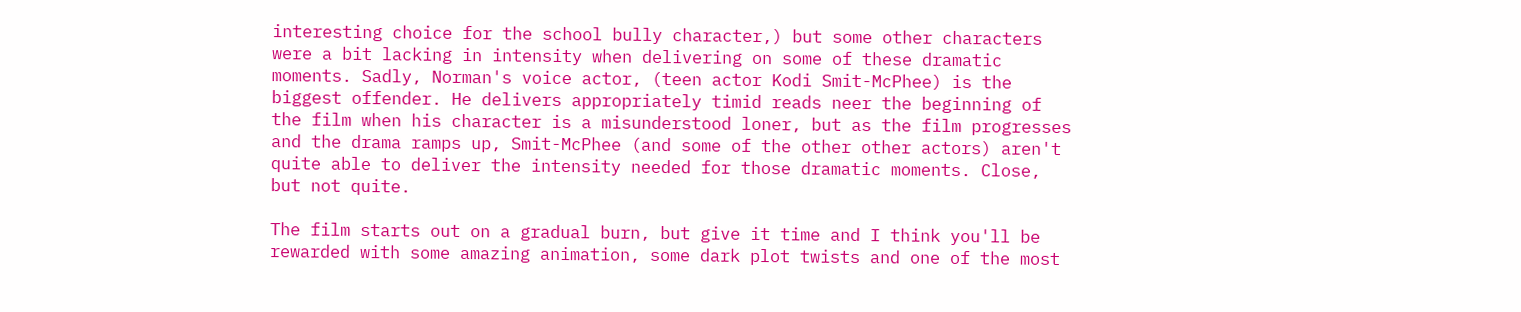interesting choice for the school bully character,) but some other characters were a bit lacking in intensity when delivering on some of these dramatic moments. Sadly, Norman's voice actor, (teen actor Kodi Smit-McPhee) is the biggest offender. He delivers appropriately timid reads neer the beginning of the film when his character is a misunderstood loner, but as the film progresses and the drama ramps up, Smit-McPhee (and some of the other other actors) aren't quite able to deliver the intensity needed for those dramatic moments. Close, but not quite.

The film starts out on a gradual burn, but give it time and I think you'll be rewarded with some amazing animation, some dark plot twists and one of the most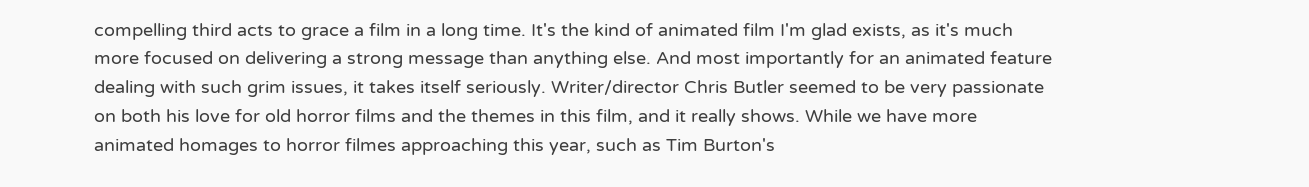compelling third acts to grace a film in a long time. It's the kind of animated film I'm glad exists, as it's much more focused on delivering a strong message than anything else. And most importantly for an animated feature dealing with such grim issues, it takes itself seriously. Writer/director Chris Butler seemed to be very passionate on both his love for old horror films and the themes in this film, and it really shows. While we have more animated homages to horror filmes approaching this year, such as Tim Burton's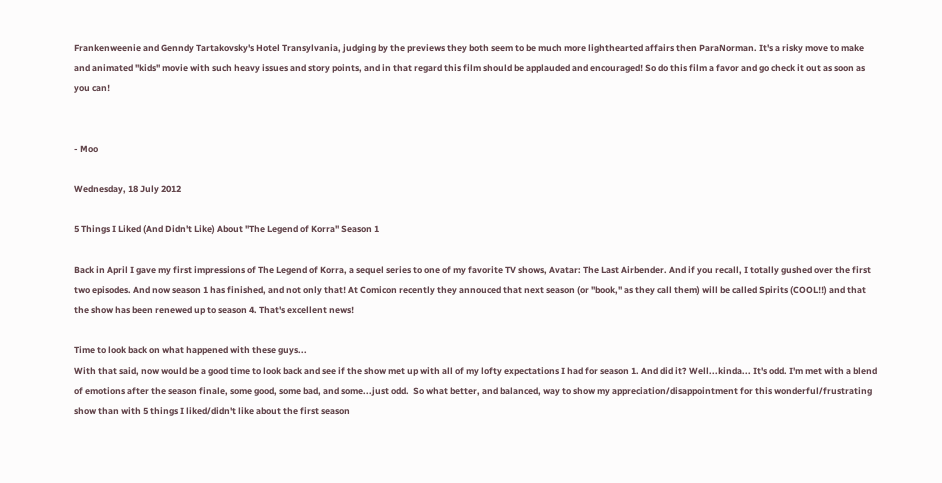Frankenweenie and Genndy Tartakovsky's Hotel Transylvania, judging by the previews they both seem to be much more lighthearted affairs then ParaNorman. It's a risky move to make and animated "kids" movie with such heavy issues and story points, and in that regard this film should be applauded and encouraged! So do this film a favor and go check it out as soon as you can!


- Moo

Wednesday, 18 July 2012

5 Things I Liked (And Didn't Like) About "The Legend of Korra" Season 1

Back in April I gave my first impressions of The Legend of Korra, a sequel series to one of my favorite TV shows, Avatar: The Last Airbender. And if you recall, I totally gushed over the first two episodes. And now season 1 has finished, and not only that! At Comicon recently they annouced that next season (or "book," as they call them) will be called Spirits (COOL!!) and that the show has been renewed up to season 4. That's excellent news!

Time to look back on what happened with these guys...
With that said, now would be a good time to look back and see if the show met up with all of my lofty expectations I had for season 1. And did it? Well...kinda... It's odd. I'm met with a blend of emotions after the season finale, some good, some bad, and some...just odd.  So what better, and balanced, way to show my appreciation/disappointment for this wonderful/frustrating show than with 5 things I liked/didn't like about the first season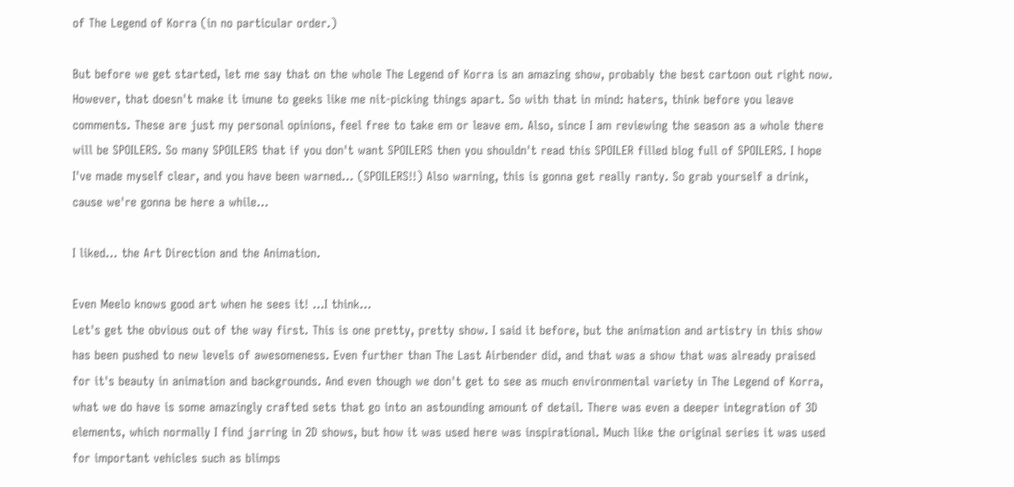of The Legend of Korra (in no particular order.)

But before we get started, let me say that on the whole The Legend of Korra is an amazing show, probably the best cartoon out right now. However, that doesn't make it imune to geeks like me nit-picking things apart. So with that in mind: haters, think before you leave comments. These are just my personal opinions, feel free to take em or leave em. Also, since I am reviewing the season as a whole there will be SPOILERS. So many SPOILERS that if you don't want SPOILERS then you shouldn't read this SPOILER filled blog full of SPOILERS. I hope I've made myself clear, and you have been warned... (SPOILERS!!) Also warning, this is gonna get really ranty. So grab yourself a drink, cause we're gonna be here a while...

I liked... the Art Direction and the Animation.

Even Meelo knows good art when he sees it! ...I think...
Let's get the obvious out of the way first. This is one pretty, pretty show. I said it before, but the animation and artistry in this show has been pushed to new levels of awesomeness. Even further than The Last Airbender did, and that was a show that was already praised for it's beauty in animation and backgrounds. And even though we don't get to see as much environmental variety in The Legend of Korra, what we do have is some amazingly crafted sets that go into an astounding amount of detail. There was even a deeper integration of 3D elements, which normally I find jarring in 2D shows, but how it was used here was inspirational. Much like the original series it was used for important vehicles such as blimps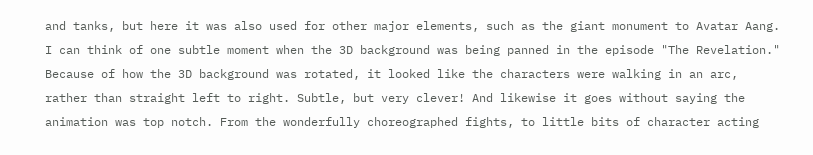and tanks, but here it was also used for other major elements, such as the giant monument to Avatar Aang. I can think of one subtle moment when the 3D background was being panned in the episode "The Revelation." Because of how the 3D background was rotated, it looked like the characters were walking in an arc, rather than straight left to right. Subtle, but very clever! And likewise it goes without saying the animation was top notch. From the wonderfully choreographed fights, to little bits of character acting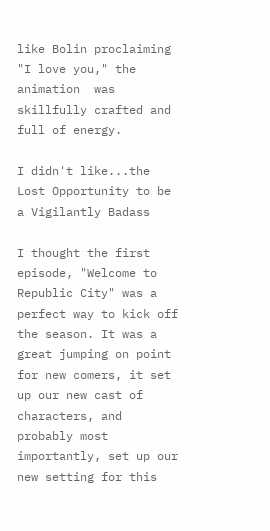like Bolin proclaiming "I love you," the animation  was skillfully crafted and full of energy.

I didn't like...the Lost Opportunity to be a Vigilantly Badass

I thought the first episode, "Welcome to Republic City" was a perfect way to kick off the season. It was a great jumping on point for new comers, it set up our new cast of characters, and probably most importantly, set up our new setting for this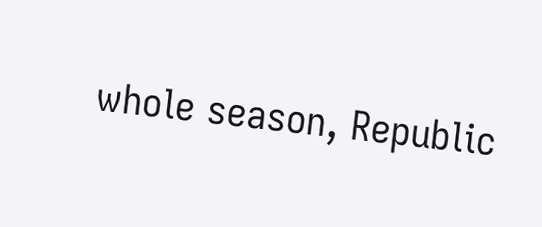whole season, Republic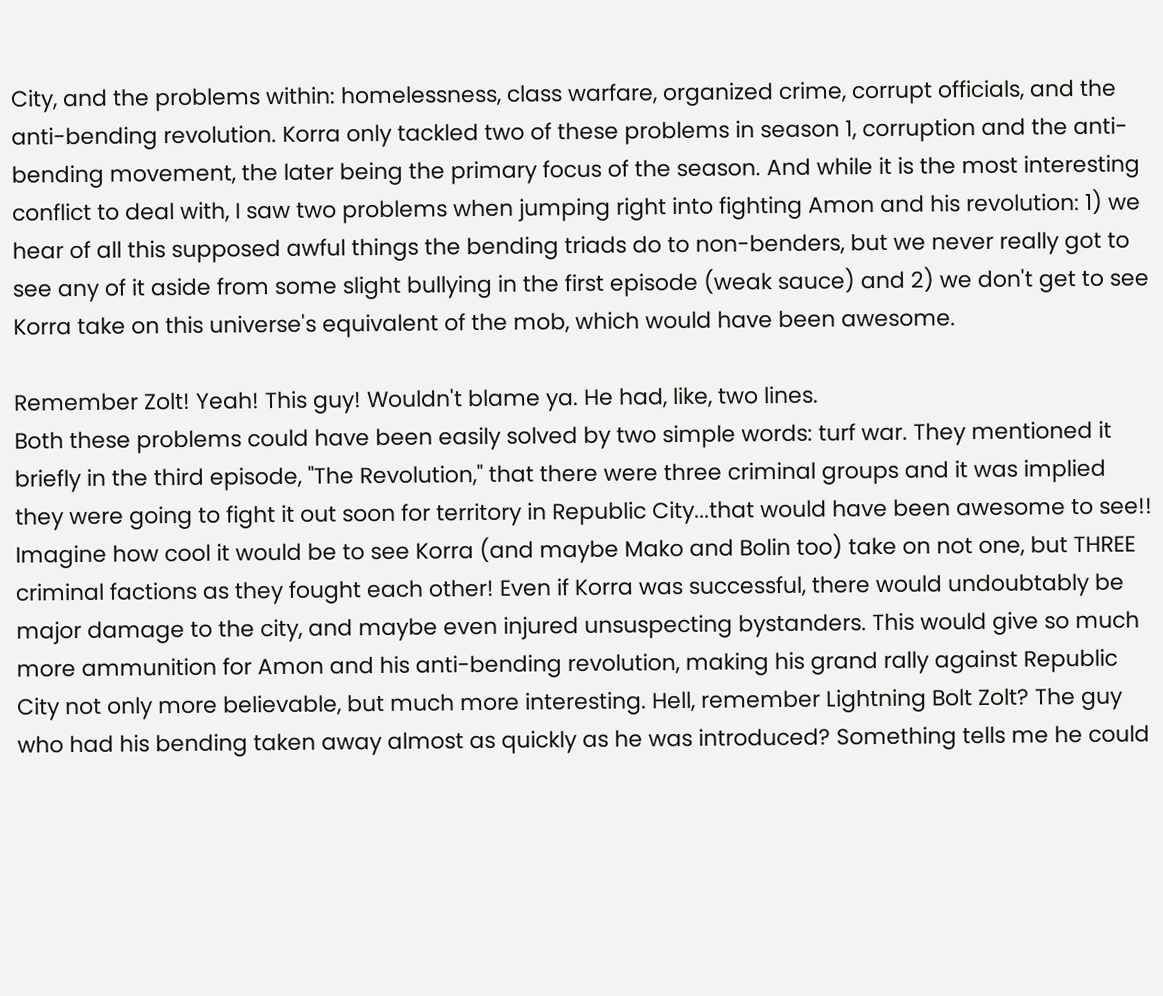City, and the problems within: homelessness, class warfare, organized crime, corrupt officials, and the anti-bending revolution. Korra only tackled two of these problems in season 1, corruption and the anti-bending movement, the later being the primary focus of the season. And while it is the most interesting conflict to deal with, I saw two problems when jumping right into fighting Amon and his revolution: 1) we hear of all this supposed awful things the bending triads do to non-benders, but we never really got to see any of it aside from some slight bullying in the first episode (weak sauce) and 2) we don't get to see Korra take on this universe's equivalent of the mob, which would have been awesome.

Remember Zolt! Yeah! This guy! Wouldn't blame ya. He had, like, two lines.
Both these problems could have been easily solved by two simple words: turf war. They mentioned it briefly in the third episode, "The Revolution," that there were three criminal groups and it was implied they were going to fight it out soon for territory in Republic City...that would have been awesome to see!! Imagine how cool it would be to see Korra (and maybe Mako and Bolin too) take on not one, but THREE criminal factions as they fought each other! Even if Korra was successful, there would undoubtably be major damage to the city, and maybe even injured unsuspecting bystanders. This would give so much more ammunition for Amon and his anti-bending revolution, making his grand rally against Republic City not only more believable, but much more interesting. Hell, remember Lightning Bolt Zolt? The guy who had his bending taken away almost as quickly as he was introduced? Something tells me he could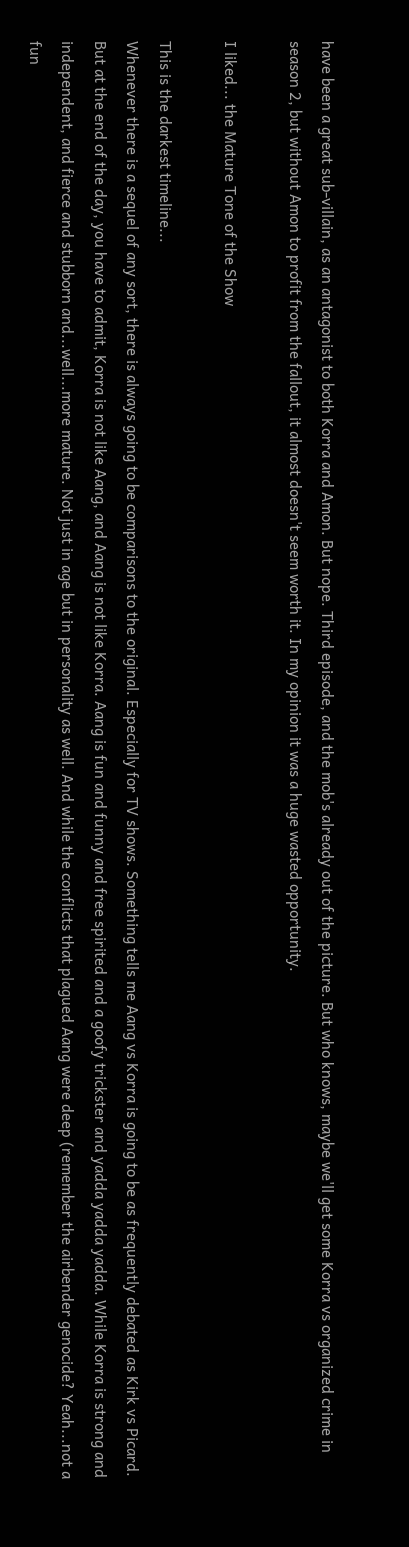have been a great sub-villain, as an antagonist to both Korra and Amon. But nope. Third episode, and the mob's already out of the picture. But who knows, maybe we'll get some Korra vs organized crime in season 2, but without Amon to profit from the fallout, it almost doesn't seem worth it. In my opinion it was a huge wasted opportunity.

I liked... the Mature Tone of the Show

This is the darkest timeline...
Whenever there is a sequel of any sort, there is always going to be comparisons to the original. Especially for TV shows. Something tells me Aang vs Korra is going to be as frequently debated as Kirk vs Picard. But at the end of the day, you have to admit, Korra is not like Aang, and Aang is not like Korra. Aang is fun and funny and free spirited and a goofy trickster and yadda yadda yadda. While Korra is strong and independent, and fierce and stubborn and...well...more mature. Not just in age but in personality as well. And while the conflicts that plagued Aang were deep (remember the airbender genocide? Yeah...not a fun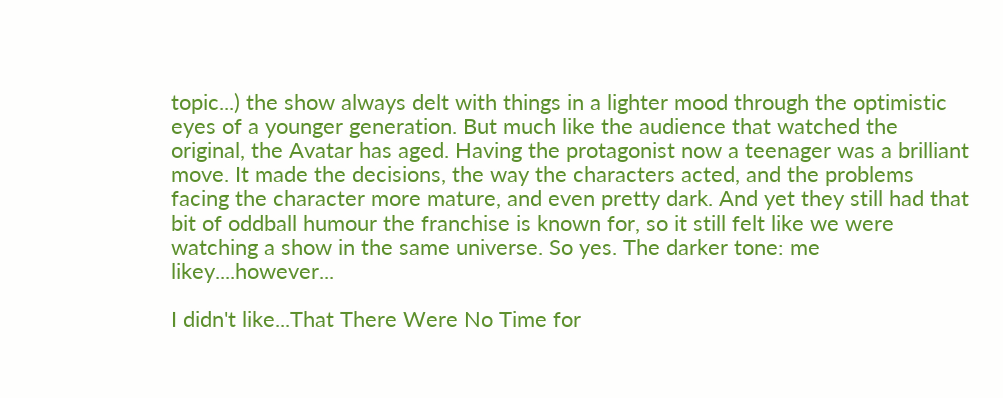topic...) the show always delt with things in a lighter mood through the optimistic eyes of a younger generation. But much like the audience that watched the original, the Avatar has aged. Having the protagonist now a teenager was a brilliant move. It made the decisions, the way the characters acted, and the problems facing the character more mature, and even pretty dark. And yet they still had that bit of oddball humour the franchise is known for, so it still felt like we were watching a show in the same universe. So yes. The darker tone: me likey....however...

I didn't like...That There Were No Time for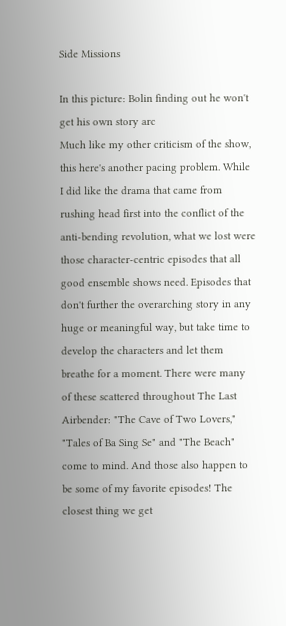Side Missions

In this picture: Bolin finding out he won't get his own story arc
Much like my other criticism of the show, this here's another pacing problem. While I did like the drama that came from rushing head first into the conflict of the anti-bending revolution, what we lost were those character-centric episodes that all good ensemble shows need. Episodes that don't further the overarching story in any huge or meaningful way, but take time to develop the characters and let them breathe for a moment. There were many of these scattered throughout The Last Airbender: "The Cave of Two Lovers," "Tales of Ba Sing Se" and "The Beach" come to mind. And those also happen to be some of my favorite episodes! The closest thing we get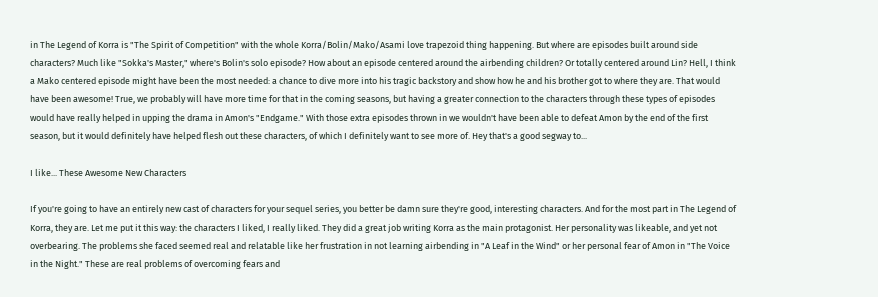in The Legend of Korra is "The Spirit of Competition" with the whole Korra/Bolin/Mako/Asami love trapezoid thing happening. But where are episodes built around side characters? Much like "Sokka's Master," where's Bolin's solo episode? How about an episode centered around the airbending children? Or totally centered around Lin? Hell, I think a Mako centered episode might have been the most needed: a chance to dive more into his tragic backstory and show how he and his brother got to where they are. That would have been awesome! True, we probably will have more time for that in the coming seasons, but having a greater connection to the characters through these types of episodes would have really helped in upping the drama in Amon's "Endgame." With those extra episodes thrown in we wouldn't have been able to defeat Amon by the end of the first season, but it would definitely have helped flesh out these characters, of which I definitely want to see more of. Hey that's a good segway to...

I like... These Awesome New Characters

If you're going to have an entirely new cast of characters for your sequel series, you better be damn sure they're good, interesting characters. And for the most part in The Legend of Korra, they are. Let me put it this way: the characters I liked, I really liked. They did a great job writing Korra as the main protagonist. Her personality was likeable, and yet not overbearing. The problems she faced seemed real and relatable like her frustration in not learning airbending in "A Leaf in the Wind" or her personal fear of Amon in "The Voice in the Night." These are real problems of overcoming fears and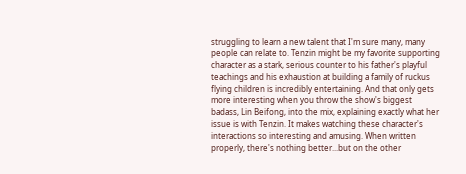struggling to learn a new talent that I'm sure many, many people can relate to. Tenzin might be my favorite supporting character as a stark, serious counter to his father's playful teachings and his exhaustion at building a family of ruckus flying children is incredibly entertaining. And that only gets more interesting when you throw the show's biggest badass, Lin Beifong, into the mix, explaining exactly what her issue is with Tenzin. It makes watching these character's interactions so interesting and amusing. When written properly, there's nothing better...but on the other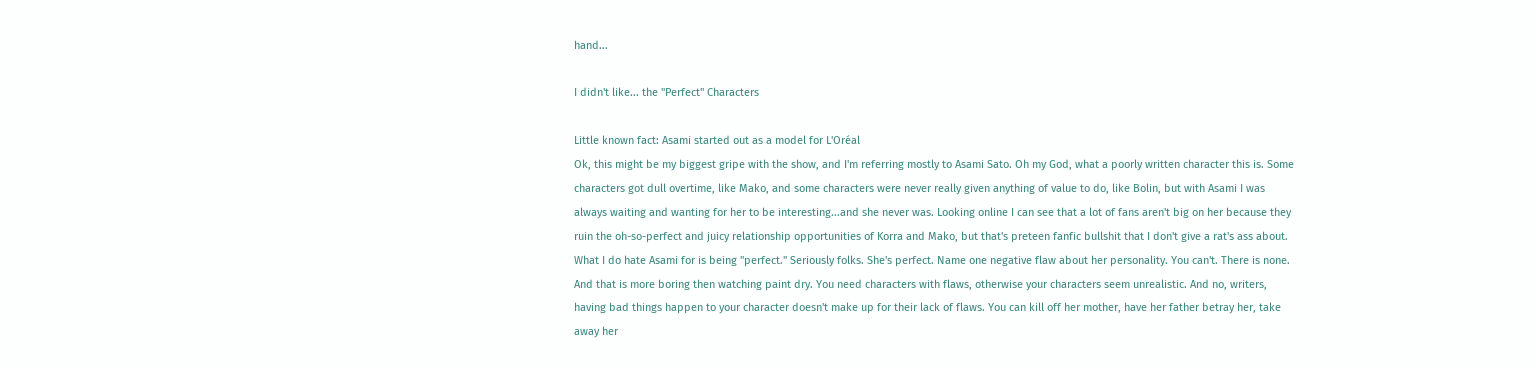hand...

I didn't like... the "Perfect" Characters

Little known fact: Asami started out as a model for L'Oréal
Ok, this might be my biggest gripe with the show, and I'm referring mostly to Asami Sato. Oh my God, what a poorly written character this is. Some characters got dull overtime, like Mako, and some characters were never really given anything of value to do, like Bolin, but with Asami I was always waiting and wanting for her to be interesting...and she never was. Looking online I can see that a lot of fans aren't big on her because they ruin the oh-so-perfect and juicy relationship opportunities of Korra and Mako, but that's preteen fanfic bullshit that I don't give a rat's ass about. What I do hate Asami for is being "perfect." Seriously folks. She's perfect. Name one negative flaw about her personality. You can't. There is none. And that is more boring then watching paint dry. You need characters with flaws, otherwise your characters seem unrealistic. And no, writers, having bad things happen to your character doesn't make up for their lack of flaws. You can kill off her mother, have her father betray her, take away her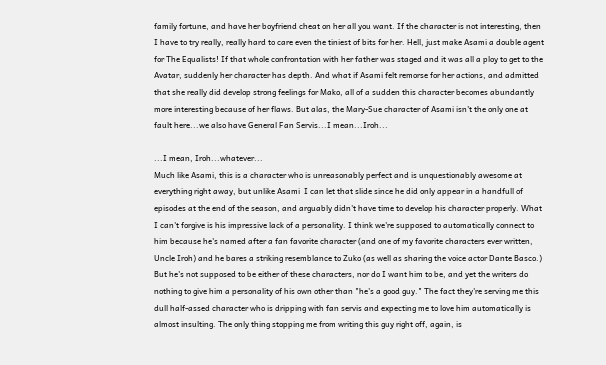family fortune, and have her boyfriend cheat on her all you want. If the character is not interesting, then I have to try really, really hard to care even the tiniest of bits for her. Hell, just make Asami a double agent for The Equalists! If that whole confrontation with her father was staged and it was all a ploy to get to the Avatar, suddenly her character has depth. And what if Asami felt remorse for her actions, and admitted that she really did develop strong feelings for Mako, all of a sudden this character becomes abundantly more interesting because of her flaws. But alas, the Mary-Sue character of Asami isn't the only one at fault here...we also have General Fan Servis...I mean...Iroh...

...I mean, Iroh...whatever...
Much like Asami, this is a character who is unreasonably perfect and is unquestionably awesome at everything right away, but unlike Asami  I can let that slide since he did only appear in a handfull of episodes at the end of the season, and arguably didn't have time to develop his character properly. What I can't forgive is his impressive lack of a personality. I think we're supposed to automatically connect to him because he's named after a fan favorite character (and one of my favorite characters ever written, Uncle Iroh) and he bares a striking resemblance to Zuko (as well as sharing the voice actor Dante Basco.) But he's not supposed to be either of these characters, nor do I want him to be, and yet the writers do nothing to give him a personality of his own other than "he's a good guy." The fact they're serving me this dull half-assed character who is dripping with fan servis and expecting me to love him automatically is almost insulting. The only thing stopping me from writing this guy right off, again, is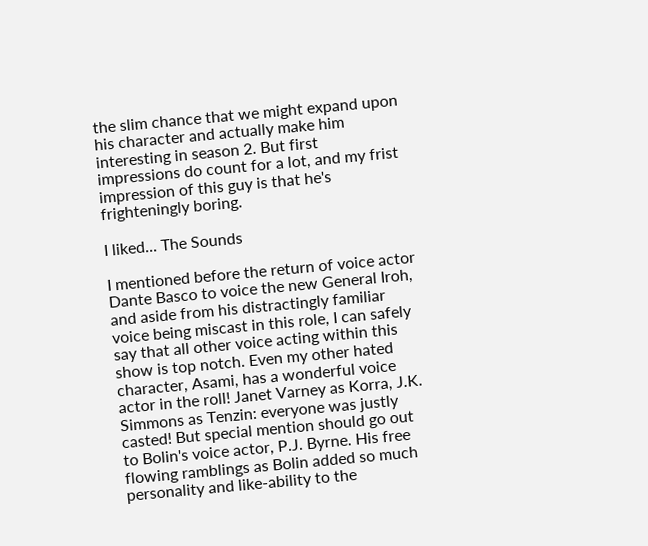the slim chance that we might expand upon his character and actually make him interesting in season 2. But first impressions do count for a lot, and my frist impression of this guy is that he's frighteningly boring.

I liked... The Sounds

I mentioned before the return of voice actor Dante Basco to voice the new General Iroh, and aside from his distractingly familiar voice being miscast in this role, I can safely say that all other voice acting within this show is top notch. Even my other hated character, Asami, has a wonderful voice actor in the roll! Janet Varney as Korra, J.K. Simmons as Tenzin: everyone was justly casted! But special mention should go out to Bolin's voice actor, P.J. Byrne. His free flowing ramblings as Bolin added so much personality and like-ability to the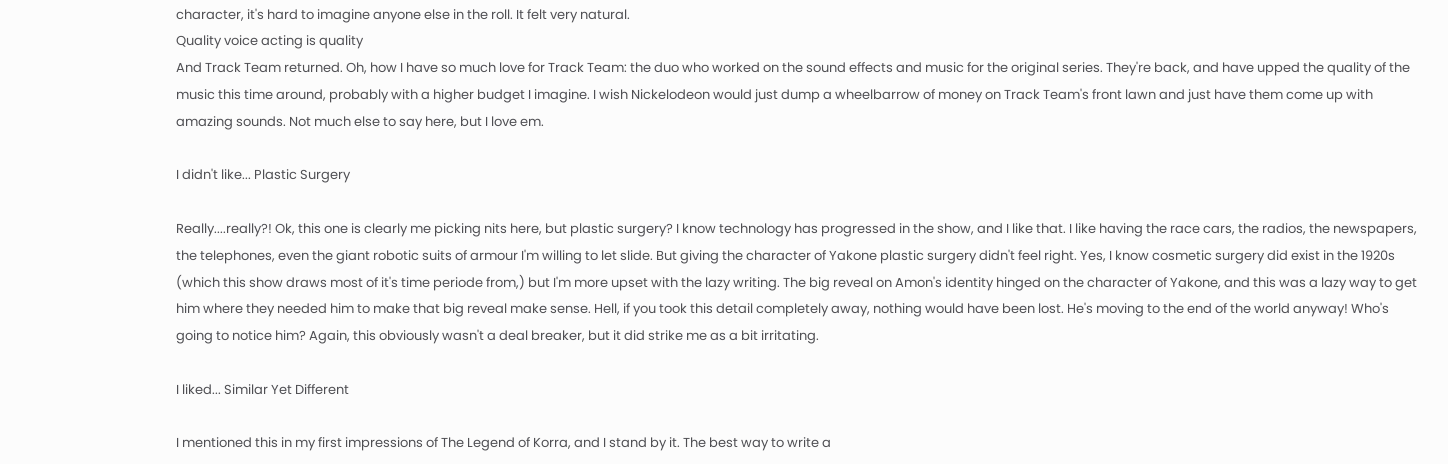character, it's hard to imagine anyone else in the roll. It felt very natural.
Quality voice acting is quality
And Track Team returned. Oh, how I have so much love for Track Team: the duo who worked on the sound effects and music for the original series. They're back, and have upped the quality of the music this time around, probably with a higher budget I imagine. I wish Nickelodeon would just dump a wheelbarrow of money on Track Team's front lawn and just have them come up with amazing sounds. Not much else to say here, but I love em.

I didn't like... Plastic Surgery

Really....really?! Ok, this one is clearly me picking nits here, but plastic surgery? I know technology has progressed in the show, and I like that. I like having the race cars, the radios, the newspapers, the telephones, even the giant robotic suits of armour I'm willing to let slide. But giving the character of Yakone plastic surgery didn't feel right. Yes, I know cosmetic surgery did exist in the 1920s (which this show draws most of it's time periode from,) but I'm more upset with the lazy writing. The big reveal on Amon's identity hinged on the character of Yakone, and this was a lazy way to get him where they needed him to make that big reveal make sense. Hell, if you took this detail completely away, nothing would have been lost. He's moving to the end of the world anyway! Who's going to notice him? Again, this obviously wasn't a deal breaker, but it did strike me as a bit irritating.

I liked... Similar Yet Different

I mentioned this in my first impressions of The Legend of Korra, and I stand by it. The best way to write a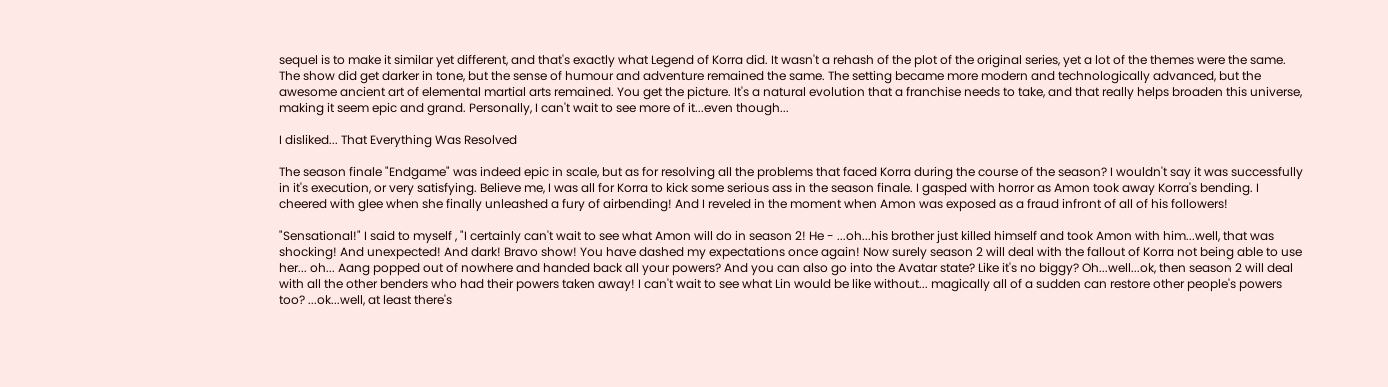sequel is to make it similar yet different, and that's exactly what Legend of Korra did. It wasn't a rehash of the plot of the original series, yet a lot of the themes were the same. The show did get darker in tone, but the sense of humour and adventure remained the same. The setting became more modern and technologically advanced, but the awesome ancient art of elemental martial arts remained. You get the picture. It's a natural evolution that a franchise needs to take, and that really helps broaden this universe, making it seem epic and grand. Personally, I can't wait to see more of it...even though...

I disliked... That Everything Was Resolved

The season finale "Endgame" was indeed epic in scale, but as for resolving all the problems that faced Korra during the course of the season? I wouldn't say it was successfully in it's execution, or very satisfying. Believe me, I was all for Korra to kick some serious ass in the season finale. I gasped with horror as Amon took away Korra's bending. I cheered with glee when she finally unleashed a fury of airbending! And I reveled in the moment when Amon was exposed as a fraud infront of all of his followers!

"Sensational!" I said to myself , "I certainly can't wait to see what Amon will do in season 2! He - ...oh...his brother just killed himself and took Amon with him...well, that was shocking! And unexpected! And dark! Bravo show! You have dashed my expectations once again! Now surely season 2 will deal with the fallout of Korra not being able to use her... oh... Aang popped out of nowhere and handed back all your powers? And you can also go into the Avatar state? Like it's no biggy? Oh...well...ok, then season 2 will deal with all the other benders who had their powers taken away! I can't wait to see what Lin would be like without... magically all of a sudden can restore other people's powers too? ...ok...well, at least there's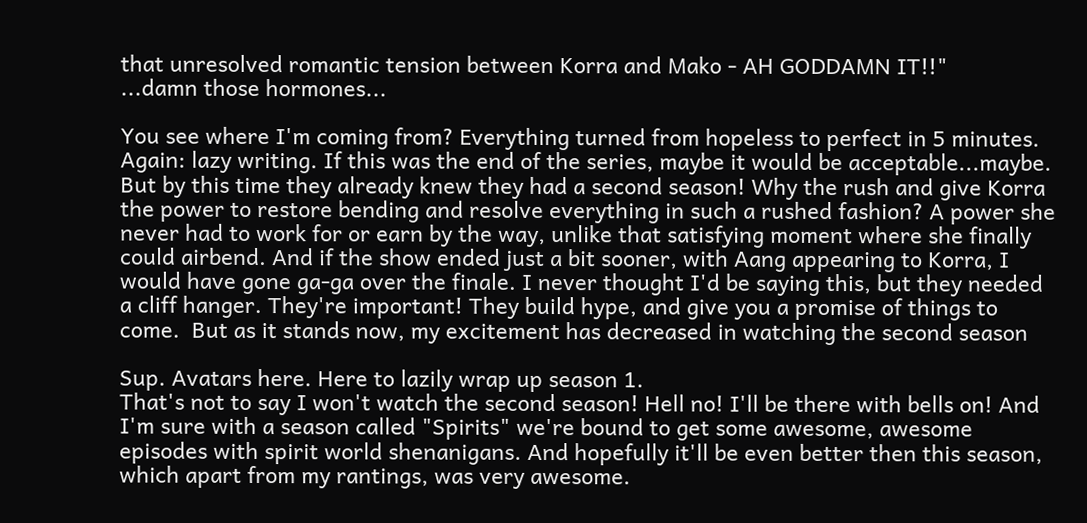that unresolved romantic tension between Korra and Mako - AH GODDAMN IT!!"
...damn those hormones...

You see where I'm coming from? Everything turned from hopeless to perfect in 5 minutes. Again: lazy writing. If this was the end of the series, maybe it would be acceptable...maybe. But by this time they already knew they had a second season! Why the rush and give Korra the power to restore bending and resolve everything in such a rushed fashion? A power she never had to work for or earn by the way, unlike that satisfying moment where she finally could airbend. And if the show ended just a bit sooner, with Aang appearing to Korra, I would have gone ga-ga over the finale. I never thought I'd be saying this, but they needed a cliff hanger. They're important! They build hype, and give you a promise of things to come.  But as it stands now, my excitement has decreased in watching the second season

Sup. Avatars here. Here to lazily wrap up season 1.
That's not to say I won't watch the second season! Hell no! I'll be there with bells on! And I'm sure with a season called "Spirits" we're bound to get some awesome, awesome episodes with spirit world shenanigans. And hopefully it'll be even better then this season, which apart from my rantings, was very awesome.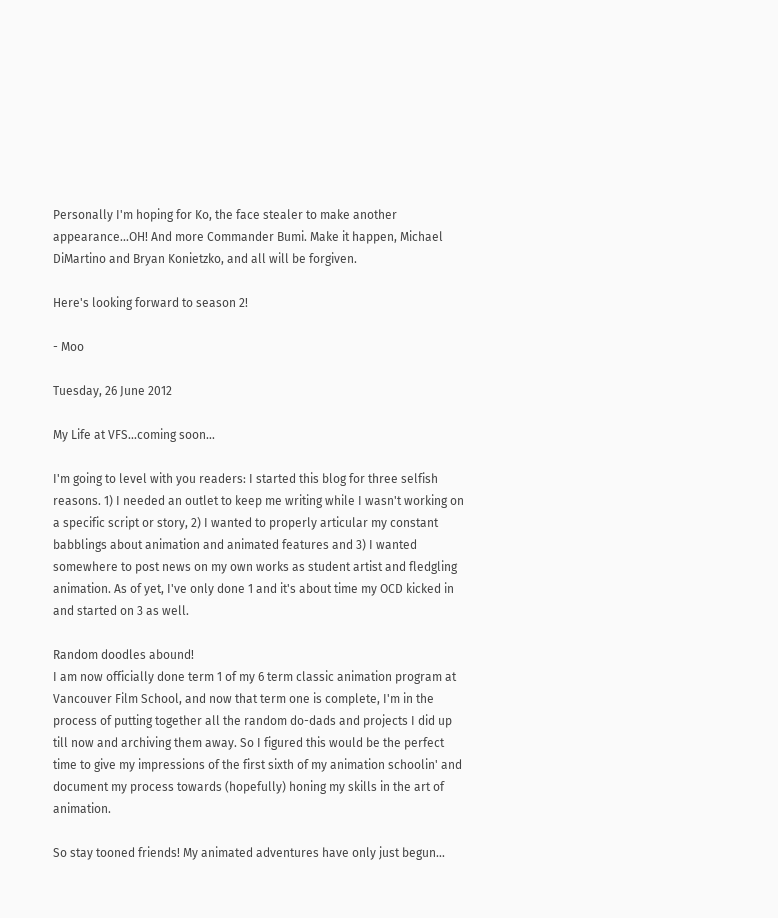Personally I'm hoping for Ko, the face stealer to make another appearance...OH! And more Commander Bumi. Make it happen, Michael DiMartino and Bryan Konietzko, and all will be forgiven.

Here's looking forward to season 2!

- Moo

Tuesday, 26 June 2012

My Life at VFS...coming soon...

I'm going to level with you readers: I started this blog for three selfish reasons. 1) I needed an outlet to keep me writing while I wasn't working on a specific script or story, 2) I wanted to properly articular my constant babblings about animation and animated features and 3) I wanted somewhere to post news on my own works as student artist and fledgling animation. As of yet, I've only done 1 and it's about time my OCD kicked in and started on 3 as well.

Random doodles abound!
I am now officially done term 1 of my 6 term classic animation program at Vancouver Film School, and now that term one is complete, I'm in the process of putting together all the random do-dads and projects I did up till now and archiving them away. So I figured this would be the perfect time to give my impressions of the first sixth of my animation schoolin' and document my process towards (hopefully) honing my skills in the art of animation.

So stay tooned friends! My animated adventures have only just begun...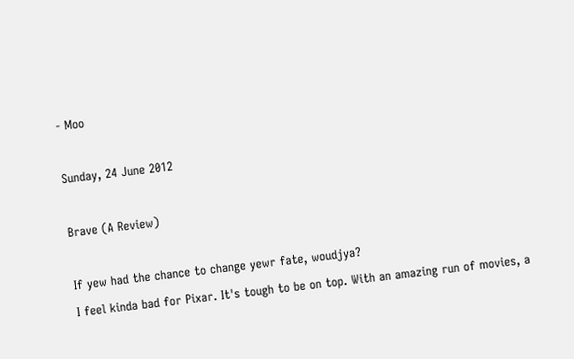- Moo

Sunday, 24 June 2012

Brave (A Review)

If yew had the chance to change yewr fate, woudjya?
I feel kinda bad for Pixar. It's tough to be on top. With an amazing run of movies, a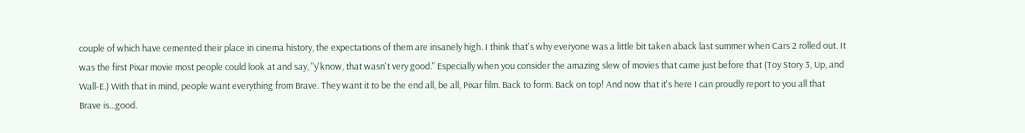couple of which have cemented their place in cinema history, the expectations of them are insanely high. I think that's why everyone was a little bit taken aback last summer when Cars 2 rolled out. It was the first Pixar movie most people could look at and say, "y'know, that wasn't very good." Especially when you consider the amazing slew of movies that came just before that (Toy Story 3, Up, and Wall-E.) With that in mind, people want everything from Brave. They want it to be the end all, be all, Pixar film. Back to form. Back on top! And now that it's here I can proudly report to you all that Brave is...good.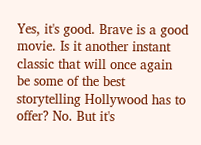Yes, it's good. Brave is a good movie. Is it another instant classic that will once again be some of the best storytelling Hollywood has to offer? No. But it's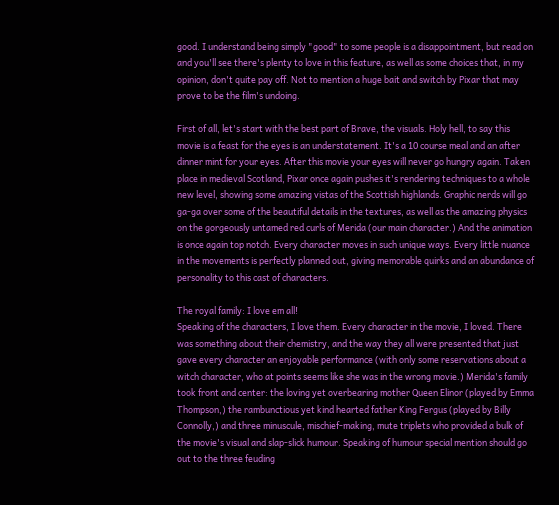good. I understand being simply "good" to some people is a disappointment, but read on and you'll see there's plenty to love in this feature, as well as some choices that, in my opinion, don't quite pay off. Not to mention a huge bait and switch by Pixar that may prove to be the film's undoing.

First of all, let's start with the best part of Brave, the visuals. Holy hell, to say this movie is a feast for the eyes is an understatement. It's a 10 course meal and an after dinner mint for your eyes. After this movie your eyes will never go hungry again. Taken place in medieval Scotland, Pixar once again pushes it's rendering techniques to a whole new level, showing some amazing vistas of the Scottish highlands. Graphic nerds will go ga-ga over some of the beautiful details in the textures, as well as the amazing physics on the gorgeously untamed red curls of Merida (our main character.) And the animation is once again top notch. Every character moves in such unique ways. Every little nuance in the movements is perfectly planned out, giving memorable quirks and an abundance of personality to this cast of characters.

The royal family: I love em all!
Speaking of the characters, I love them. Every character in the movie, I loved. There was something about their chemistry, and the way they all were presented that just gave every character an enjoyable performance (with only some reservations about a witch character, who at points seems like she was in the wrong movie.) Merida's family took front and center: the loving yet overbearing mother Queen Elinor (played by Emma Thompson,) the rambunctious yet kind hearted father King Fergus (played by Billy Connolly,) and three minuscule, mischief-making, mute triplets who provided a bulk of the movie's visual and slap-slick humour. Speaking of humour special mention should go out to the three feuding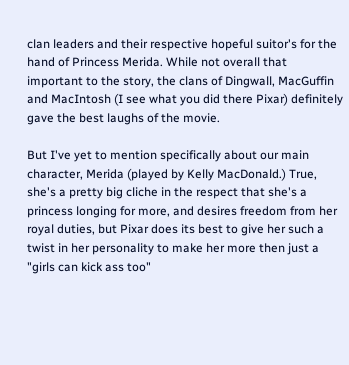clan leaders and their respective hopeful suitor's for the hand of Princess Merida. While not overall that important to the story, the clans of Dingwall, MacGuffin and MacIntosh (I see what you did there Pixar) definitely gave the best laughs of the movie.

But I've yet to mention specifically about our main character, Merida (played by Kelly MacDonald.) True, she's a pretty big cliche in the respect that she's a princess longing for more, and desires freedom from her royal duties, but Pixar does its best to give her such a twist in her personality to make her more then just a "girls can kick ass too"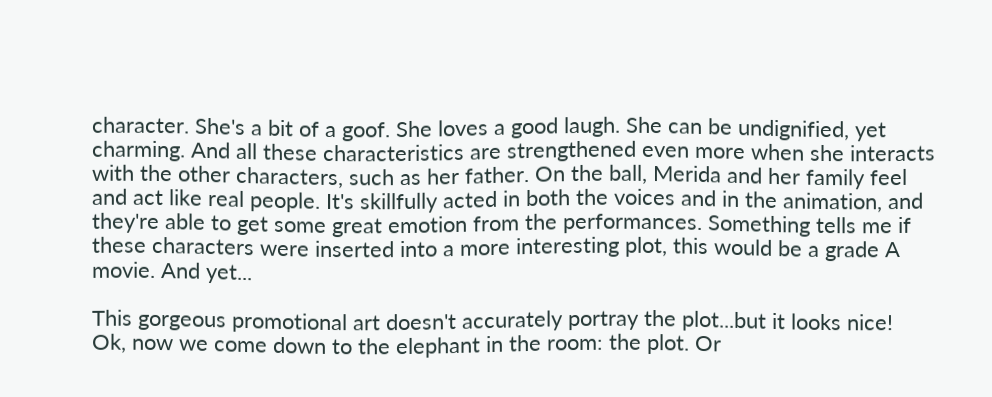character. She's a bit of a goof. She loves a good laugh. She can be undignified, yet charming. And all these characteristics are strengthened even more when she interacts with the other characters, such as her father. On the ball, Merida and her family feel and act like real people. It's skillfully acted in both the voices and in the animation, and they're able to get some great emotion from the performances. Something tells me if these characters were inserted into a more interesting plot, this would be a grade A movie. And yet...

This gorgeous promotional art doesn't accurately portray the plot...but it looks nice!
Ok, now we come down to the elephant in the room: the plot. Or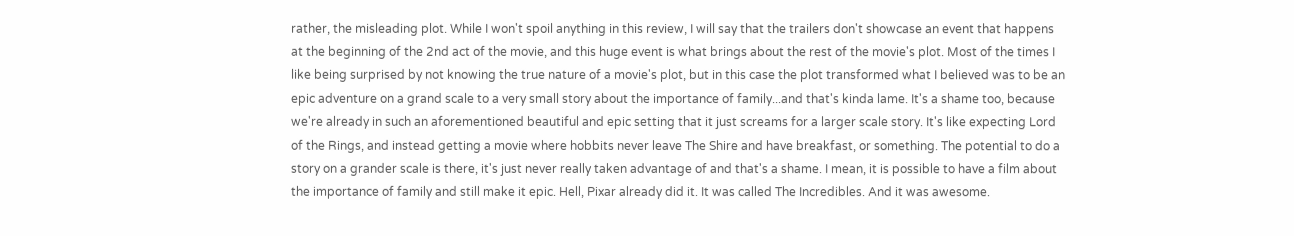rather, the misleading plot. While I won't spoil anything in this review, I will say that the trailers don't showcase an event that happens at the beginning of the 2nd act of the movie, and this huge event is what brings about the rest of the movie's plot. Most of the times I like being surprised by not knowing the true nature of a movie's plot, but in this case the plot transformed what I believed was to be an epic adventure on a grand scale to a very small story about the importance of family...and that's kinda lame. It's a shame too, because we're already in such an aforementioned beautiful and epic setting that it just screams for a larger scale story. It's like expecting Lord of the Rings, and instead getting a movie where hobbits never leave The Shire and have breakfast, or something. The potential to do a story on a grander scale is there, it's just never really taken advantage of and that's a shame. I mean, it is possible to have a film about the importance of family and still make it epic. Hell, Pixar already did it. It was called The Incredibles. And it was awesome.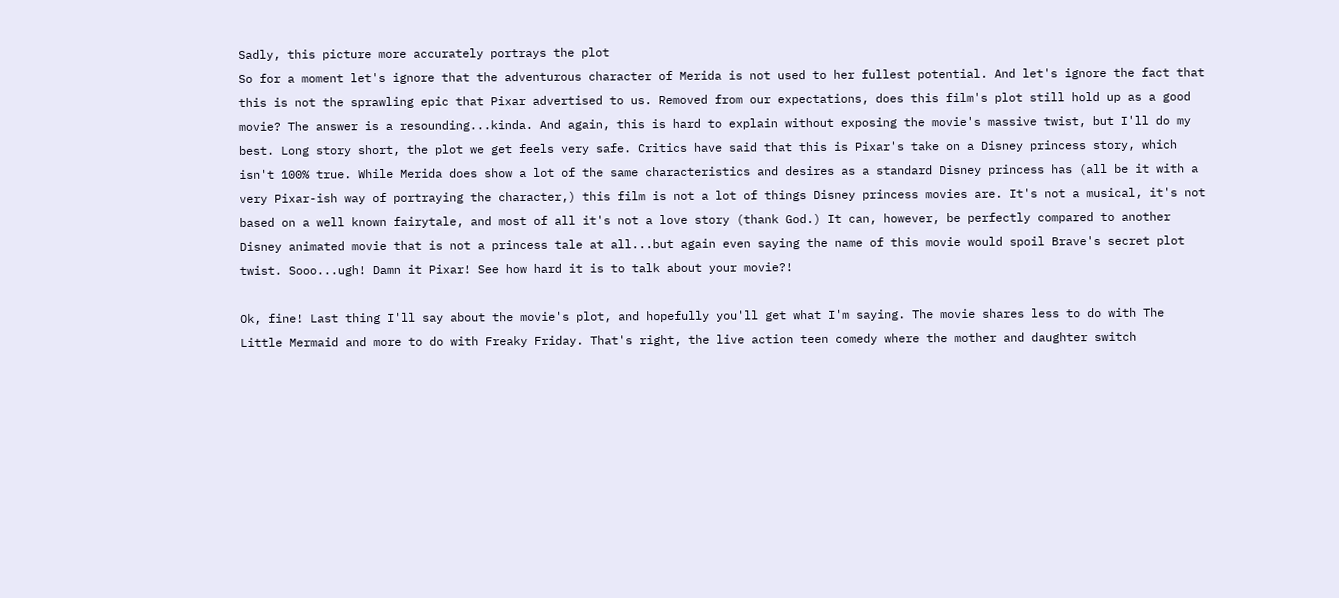Sadly, this picture more accurately portrays the plot
So for a moment let's ignore that the adventurous character of Merida is not used to her fullest potential. And let's ignore the fact that this is not the sprawling epic that Pixar advertised to us. Removed from our expectations, does this film's plot still hold up as a good movie? The answer is a resounding...kinda. And again, this is hard to explain without exposing the movie's massive twist, but I'll do my best. Long story short, the plot we get feels very safe. Critics have said that this is Pixar's take on a Disney princess story, which isn't 100% true. While Merida does show a lot of the same characteristics and desires as a standard Disney princess has (all be it with a very Pixar-ish way of portraying the character,) this film is not a lot of things Disney princess movies are. It's not a musical, it's not based on a well known fairytale, and most of all it's not a love story (thank God.) It can, however, be perfectly compared to another Disney animated movie that is not a princess tale at all...but again even saying the name of this movie would spoil Brave's secret plot twist. Sooo...ugh! Damn it Pixar! See how hard it is to talk about your movie?!

Ok, fine! Last thing I'll say about the movie's plot, and hopefully you'll get what I'm saying. The movie shares less to do with The Little Mermaid and more to do with Freaky Friday. That's right, the live action teen comedy where the mother and daughter switch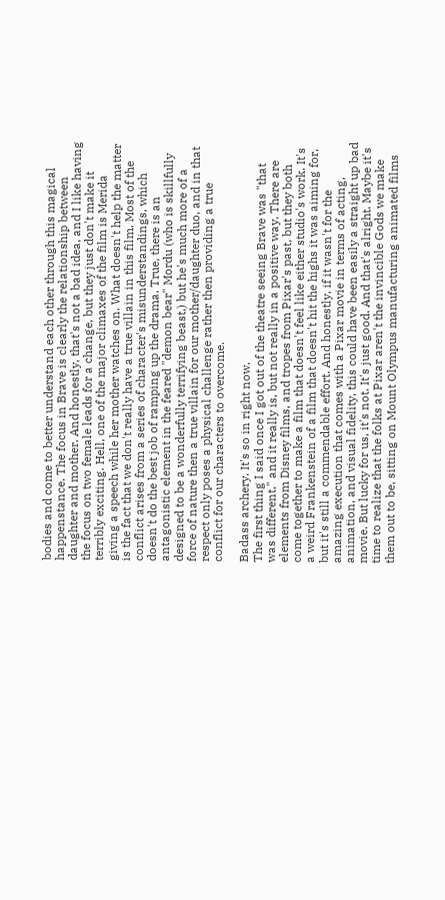bodies and come to better understand each other through this magical happenstance. The focus in Brave is clearly the relationship between daughter and mother. And honestly, that's not a bad idea, and I like having the focus on two female leads for a change, but they just don't make it terribly exciting. Hell, one of the major climaxes of the film is Merida giving a speech while her mother watches on. What doesn't help the matter is the fact that we don't really have a true villain in this film. Most of the conflict arises from a series of character's misunderstandings, which doesn't do the best job of ramping up the drama. True, there is an antagonistic element in the feared "demon bear" Mordu (who is skillfully designed to be a wonderfully terrifying beast,) but he's much more of a force of nature then a true villain for our mother/daughter duo, and in that respect only poses a physical challenge rather then providing a true conflict for our characters to overcome.

Badass archery. It's so in right now.
The first thing I said once I got out of the theatre seeing Brave was "that was different," and it really is, but not really in a positive way. There are elements from Disney films, and tropes from Pixar's past, but they both come together to make a film that doesn't feel like either studio's work. It's a weird Frankenstein of a film that doesn't hit the highs it was aiming for, but it's still a commendable effort. And honestly, if it wasn't for the amazing execution that comes with a Pixar movie in terms of acting, animation, and visual fidelity, this could have been easily a straight up bad movie. But lucky for us, it's not. It's just good. And that's alright. Maybe it's time to realize that the folks at Pixar aren't the invincible Gods we make them out to be, sitting on Mount Olympus manufacturing animated films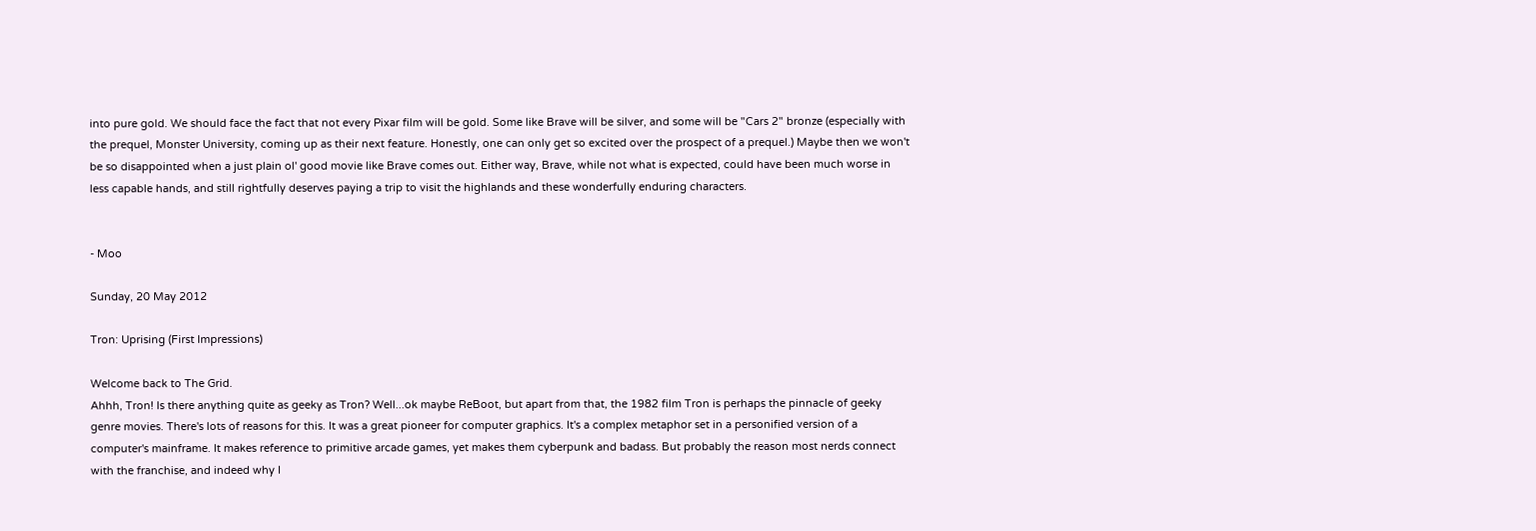into pure gold. We should face the fact that not every Pixar film will be gold. Some like Brave will be silver, and some will be "Cars 2" bronze (especially with the prequel, Monster University, coming up as their next feature. Honestly, one can only get so excited over the prospect of a prequel.) Maybe then we won't be so disappointed when a just plain ol' good movie like Brave comes out. Either way, Brave, while not what is expected, could have been much worse in less capable hands, and still rightfully deserves paying a trip to visit the highlands and these wonderfully enduring characters.


- Moo

Sunday, 20 May 2012

Tron: Uprising (First Impressions)

Welcome back to The Grid.
Ahhh, Tron! Is there anything quite as geeky as Tron? Well...ok maybe ReBoot, but apart from that, the 1982 film Tron is perhaps the pinnacle of geeky genre movies. There's lots of reasons for this. It was a great pioneer for computer graphics. It's a complex metaphor set in a personified version of a computer's mainframe. It makes reference to primitive arcade games, yet makes them cyberpunk and badass. But probably the reason most nerds connect with the franchise, and indeed why I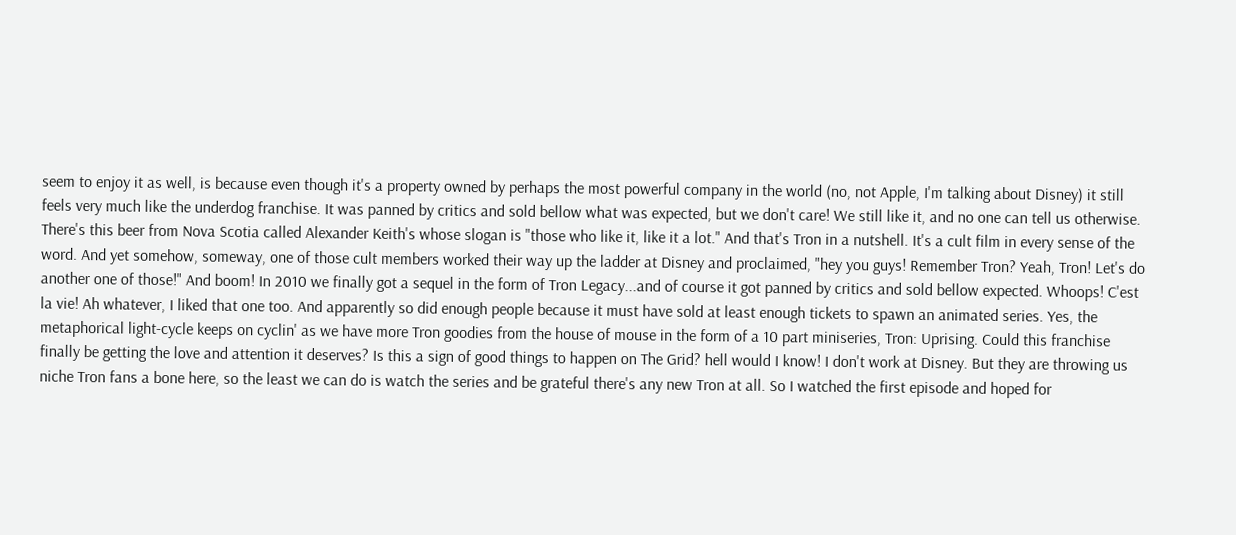seem to enjoy it as well, is because even though it's a property owned by perhaps the most powerful company in the world (no, not Apple, I'm talking about Disney) it still feels very much like the underdog franchise. It was panned by critics and sold bellow what was expected, but we don't care! We still like it, and no one can tell us otherwise. There's this beer from Nova Scotia called Alexander Keith's whose slogan is "those who like it, like it a lot." And that's Tron in a nutshell. It's a cult film in every sense of the word. And yet somehow, someway, one of those cult members worked their way up the ladder at Disney and proclaimed, "hey you guys! Remember Tron? Yeah, Tron! Let's do another one of those!" And boom! In 2010 we finally got a sequel in the form of Tron Legacy...and of course it got panned by critics and sold bellow expected. Whoops! C'est la vie! Ah whatever, I liked that one too. And apparently so did enough people because it must have sold at least enough tickets to spawn an animated series. Yes, the metaphorical light-cycle keeps on cyclin' as we have more Tron goodies from the house of mouse in the form of a 10 part miniseries, Tron: Uprising. Could this franchise finally be getting the love and attention it deserves? Is this a sign of good things to happen on The Grid? hell would I know! I don't work at Disney. But they are throwing us niche Tron fans a bone here, so the least we can do is watch the series and be grateful there's any new Tron at all. So I watched the first episode and hoped for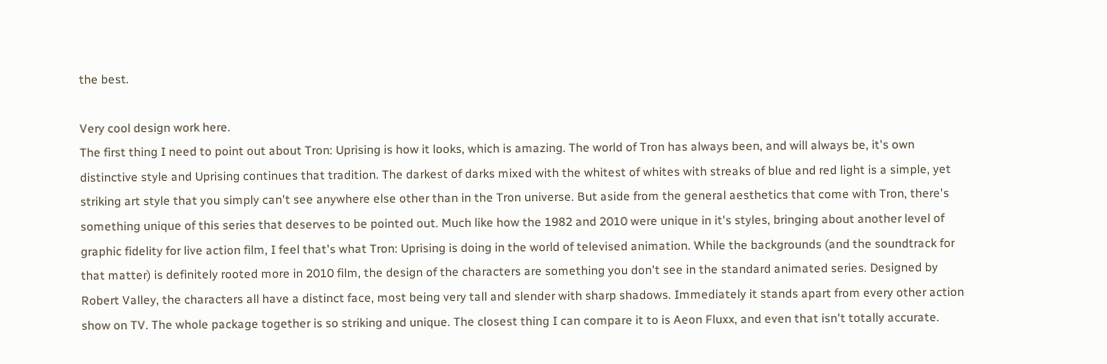the best.

Very cool design work here.
The first thing I need to point out about Tron: Uprising is how it looks, which is amazing. The world of Tron has always been, and will always be, it's own distinctive style and Uprising continues that tradition. The darkest of darks mixed with the whitest of whites with streaks of blue and red light is a simple, yet striking art style that you simply can't see anywhere else other than in the Tron universe. But aside from the general aesthetics that come with Tron, there's something unique of this series that deserves to be pointed out. Much like how the 1982 and 2010 were unique in it's styles, bringing about another level of graphic fidelity for live action film, I feel that's what Tron: Uprising is doing in the world of televised animation. While the backgrounds (and the soundtrack for that matter) is definitely rooted more in 2010 film, the design of the characters are something you don't see in the standard animated series. Designed by Robert Valley, the characters all have a distinct face, most being very tall and slender with sharp shadows. Immediately it stands apart from every other action show on TV. The whole package together is so striking and unique. The closest thing I can compare it to is Aeon Fluxx, and even that isn't totally accurate.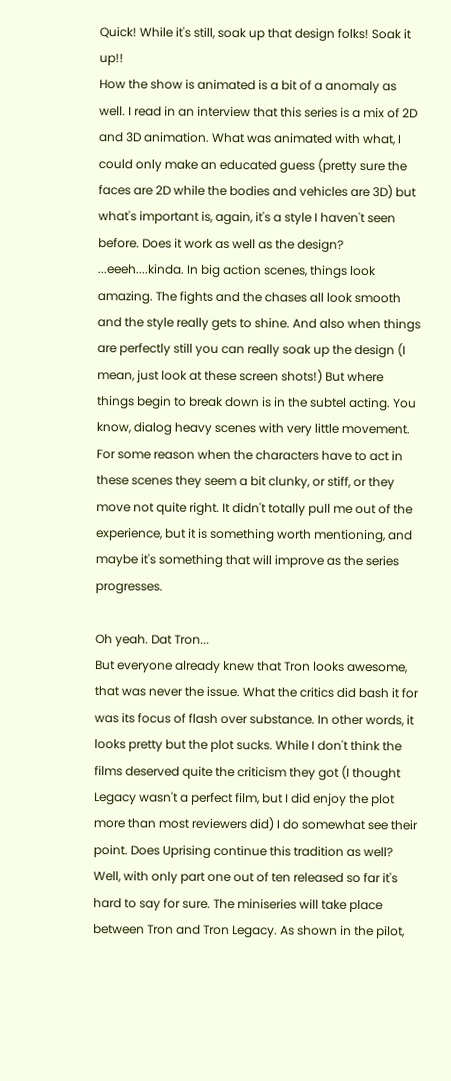Quick! While it's still, soak up that design folks! Soak it up!!
How the show is animated is a bit of a anomaly as well. I read in an interview that this series is a mix of 2D and 3D animation. What was animated with what, I could only make an educated guess (pretty sure the faces are 2D while the bodies and vehicles are 3D) but what's important is, again, it's a style I haven't seen before. Does it work as well as the design? ...eeeh....kinda. In big action scenes, things look amazing. The fights and the chases all look smooth and the style really gets to shine. And also when things are perfectly still you can really soak up the design (I mean, just look at these screen shots!) But where things begin to break down is in the subtel acting. You know, dialog heavy scenes with very little movement. For some reason when the characters have to act in these scenes they seem a bit clunky, or stiff, or they move not quite right. It didn't totally pull me out of the experience, but it is something worth mentioning, and maybe it's something that will improve as the series progresses.

Oh yeah. Dat Tron...
But everyone already knew that Tron looks awesome, that was never the issue. What the critics did bash it for was its focus of flash over substance. In other words, it looks pretty but the plot sucks. While I don't think the films deserved quite the criticism they got (I thought Legacy wasn't a perfect film, but I did enjoy the plot more than most reviewers did) I do somewhat see their point. Does Uprising continue this tradition as well? Well, with only part one out of ten released so far it's hard to say for sure. The miniseries will take place between Tron and Tron Legacy. As shown in the pilot,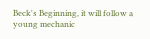Beck's Beginning, it will follow a young mechanic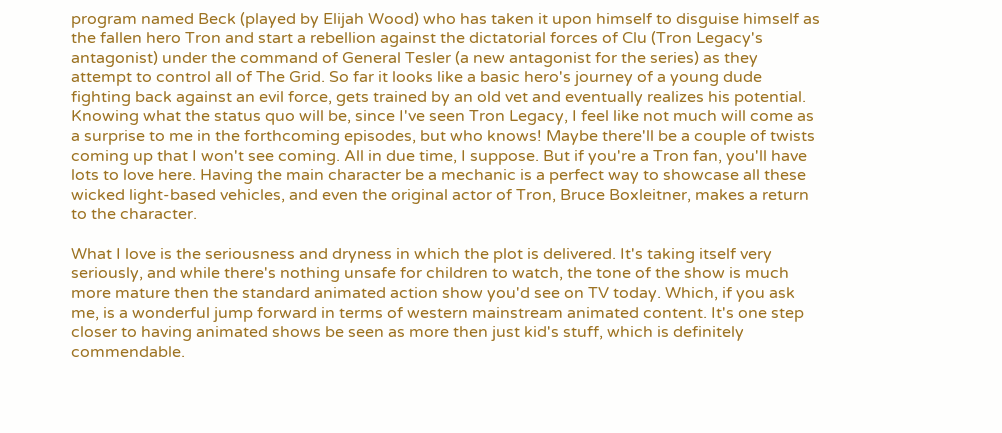program named Beck (played by Elijah Wood) who has taken it upon himself to disguise himself as the fallen hero Tron and start a rebellion against the dictatorial forces of Clu (Tron Legacy's antagonist) under the command of General Tesler (a new antagonist for the series) as they attempt to control all of The Grid. So far it looks like a basic hero's journey of a young dude fighting back against an evil force, gets trained by an old vet and eventually realizes his potential. Knowing what the status quo will be, since I've seen Tron Legacy, I feel like not much will come as a surprise to me in the forthcoming episodes, but who knows! Maybe there'll be a couple of twists coming up that I won't see coming. All in due time, I suppose. But if you're a Tron fan, you'll have lots to love here. Having the main character be a mechanic is a perfect way to showcase all these wicked light-based vehicles, and even the original actor of Tron, Bruce Boxleitner, makes a return to the character.

What I love is the seriousness and dryness in which the plot is delivered. It's taking itself very seriously, and while there's nothing unsafe for children to watch, the tone of the show is much more mature then the standard animated action show you'd see on TV today. Which, if you ask me, is a wonderful jump forward in terms of western mainstream animated content. It's one step closer to having animated shows be seen as more then just kid's stuff, which is definitely commendable.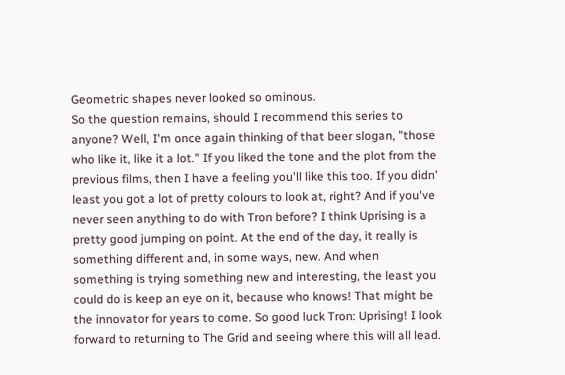Geometric shapes never looked so ominous.
So the question remains, should I recommend this series to anyone? Well, I'm once again thinking of that beer slogan, "those who like it, like it a lot." If you liked the tone and the plot from the previous films, then I have a feeling you'll like this too. If you didn' least you got a lot of pretty colours to look at, right? And if you've never seen anything to do with Tron before? I think Uprising is a pretty good jumping on point. At the end of the day, it really is something different and, in some ways, new. And when something is trying something new and interesting, the least you could do is keep an eye on it, because who knows! That might be the innovator for years to come. So good luck Tron: Uprising! I look forward to returning to The Grid and seeing where this will all lead.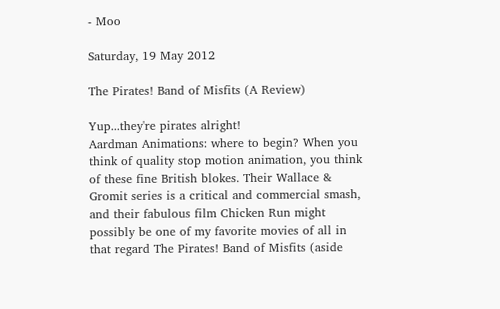- Moo

Saturday, 19 May 2012

The Pirates! Band of Misfits (A Review)

Yup...they're pirates alright!
Aardman Animations: where to begin? When you think of quality stop motion animation, you think of these fine British blokes. Their Wallace & Gromit series is a critical and commercial smash, and their fabulous film Chicken Run might possibly be one of my favorite movies of all in that regard The Pirates! Band of Misfits (aside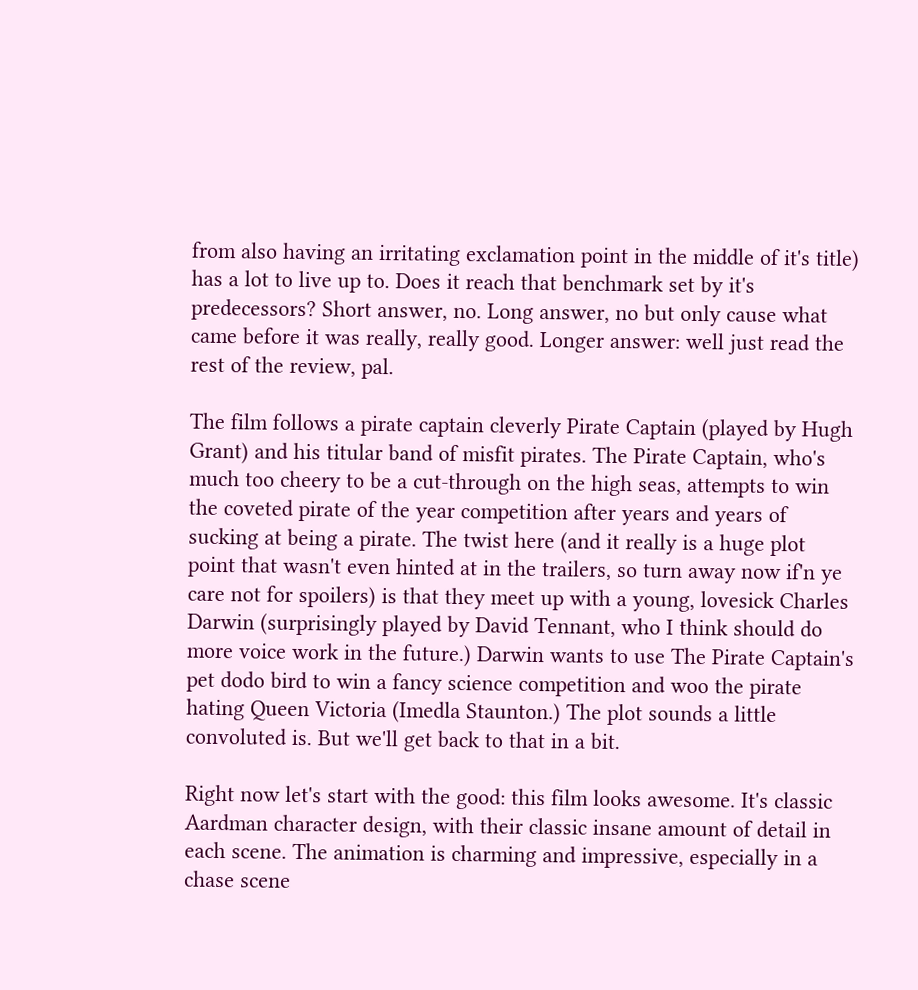from also having an irritating exclamation point in the middle of it's title) has a lot to live up to. Does it reach that benchmark set by it's predecessors? Short answer, no. Long answer, no but only cause what came before it was really, really good. Longer answer: well just read the rest of the review, pal.

The film follows a pirate captain cleverly Pirate Captain (played by Hugh Grant) and his titular band of misfit pirates. The Pirate Captain, who's much too cheery to be a cut-through on the high seas, attempts to win the coveted pirate of the year competition after years and years of sucking at being a pirate. The twist here (and it really is a huge plot point that wasn't even hinted at in the trailers, so turn away now if'n ye care not for spoilers) is that they meet up with a young, lovesick Charles Darwin (surprisingly played by David Tennant, who I think should do more voice work in the future.) Darwin wants to use The Pirate Captain's pet dodo bird to win a fancy science competition and woo the pirate hating Queen Victoria (Imedla Staunton.) The plot sounds a little convoluted is. But we'll get back to that in a bit.

Right now let's start with the good: this film looks awesome. It's classic Aardman character design, with their classic insane amount of detail in each scene. The animation is charming and impressive, especially in a chase scene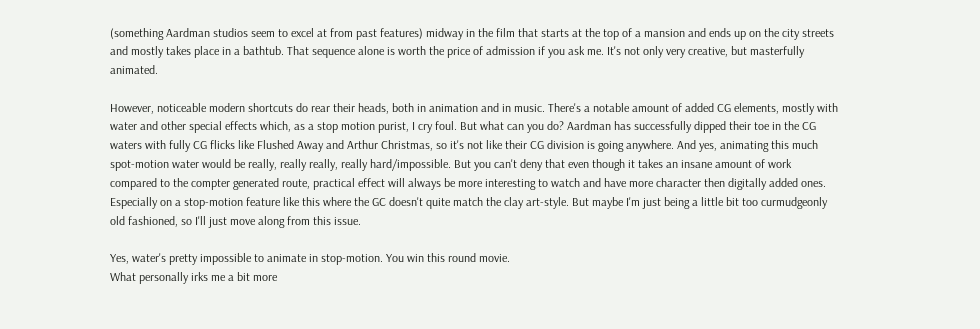(something Aardman studios seem to excel at from past features) midway in the film that starts at the top of a mansion and ends up on the city streets and mostly takes place in a bathtub. That sequence alone is worth the price of admission if you ask me. It's not only very creative, but masterfully animated.

However, noticeable modern shortcuts do rear their heads, both in animation and in music. There's a notable amount of added CG elements, mostly with water and other special effects which, as a stop motion purist, I cry foul. But what can you do? Aardman has successfully dipped their toe in the CG waters with fully CG flicks like Flushed Away and Arthur Christmas, so it's not like their CG division is going anywhere. And yes, animating this much spot-motion water would be really, really really, really hard/impossible. But you can't deny that even though it takes an insane amount of work compared to the compter generated route, practical effect will always be more interesting to watch and have more character then digitally added ones. Especially on a stop-motion feature like this where the GC doesn't quite match the clay art-style. But maybe I'm just being a little bit too curmudgeonly old fashioned, so I'll just move along from this issue.

Yes, water's pretty impossible to animate in stop-motion. You win this round movie.
What personally irks me a bit more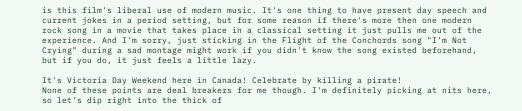is this film's liberal use of modern music. It's one thing to have present day speech and current jokes in a period setting, but for some reason if there's more then one modern rock song in a movie that takes place in a classical setting it just pulls me out of the experience. And I'm sorry, just sticking in the Flight of the Conchords song "I'm Not Crying" during a sad montage might work if you didn't know the song existed beforehand, but if you do, it just feels a little lazy.

It's Victoria Day Weekend here in Canada! Celebrate by killing a pirate!
None of these points are deal breakers for me though. I'm definitely picking at nits here, so let's dip right into the thick of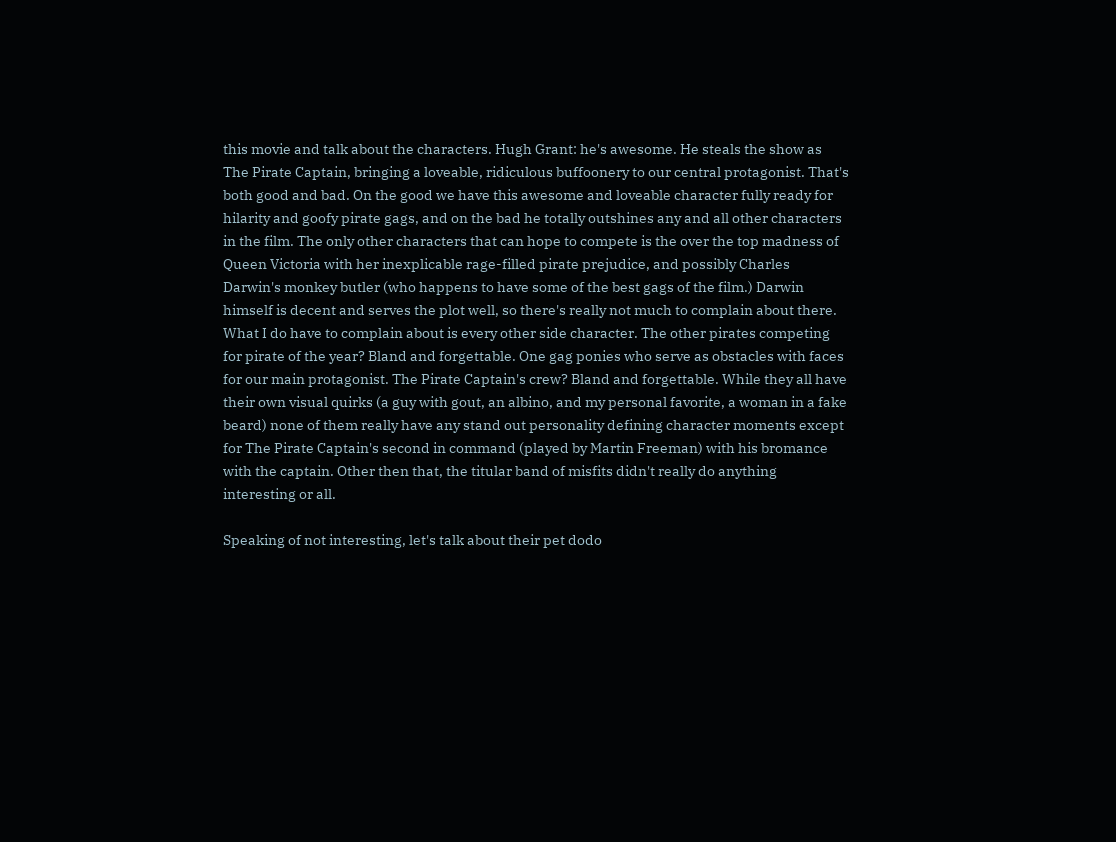this movie and talk about the characters. Hugh Grant: he's awesome. He steals the show as The Pirate Captain, bringing a loveable, ridiculous buffoonery to our central protagonist. That's both good and bad. On the good we have this awesome and loveable character fully ready for hilarity and goofy pirate gags, and on the bad he totally outshines any and all other characters in the film. The only other characters that can hope to compete is the over the top madness of Queen Victoria with her inexplicable rage-filled pirate prejudice, and possibly Charles Darwin's monkey butler (who happens to have some of the best gags of the film.) Darwin himself is decent and serves the plot well, so there's really not much to complain about there. What I do have to complain about is every other side character. The other pirates competing for pirate of the year? Bland and forgettable. One gag ponies who serve as obstacles with faces for our main protagonist. The Pirate Captain's crew? Bland and forgettable. While they all have their own visual quirks (a guy with gout, an albino, and my personal favorite, a woman in a fake beard) none of them really have any stand out personality defining character moments except for The Pirate Captain's second in command (played by Martin Freeman) with his bromance with the captain. Other then that, the titular band of misfits didn't really do anything interesting or all.

Speaking of not interesting, let's talk about their pet dodo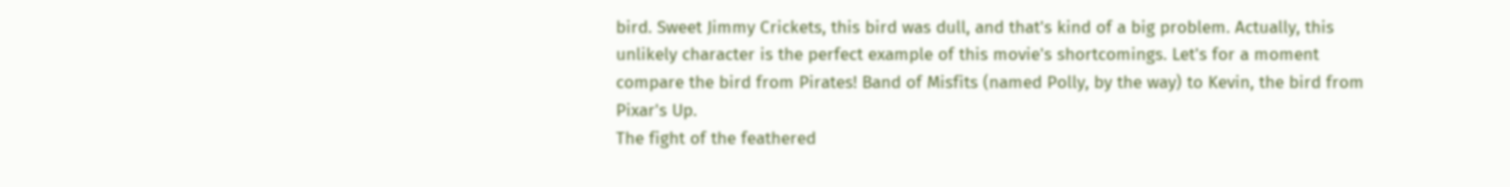bird. Sweet Jimmy Crickets, this bird was dull, and that's kind of a big problem. Actually, this unlikely character is the perfect example of this movie's shortcomings. Let's for a moment compare the bird from Pirates! Band of Misfits (named Polly, by the way) to Kevin, the bird from Pixar's Up.
The fight of the feathered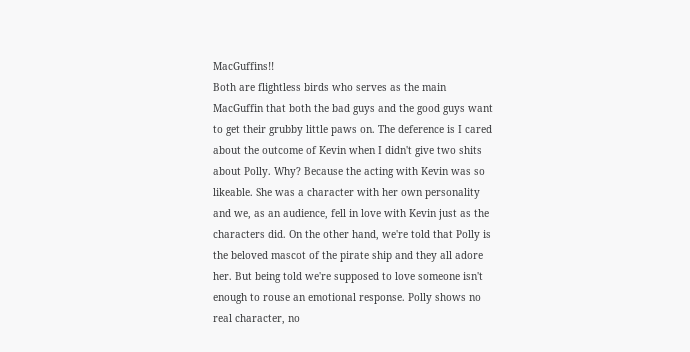MacGuffins!!
Both are flightless birds who serves as the main MacGuffin that both the bad guys and the good guys want to get their grubby little paws on. The deference is I cared about the outcome of Kevin when I didn't give two shits about Polly. Why? Because the acting with Kevin was so likeable. She was a character with her own personality and we, as an audience, fell in love with Kevin just as the characters did. On the other hand, we're told that Polly is the beloved mascot of the pirate ship and they all adore her. But being told we're supposed to love someone isn't enough to rouse an emotional response. Polly shows no real character, no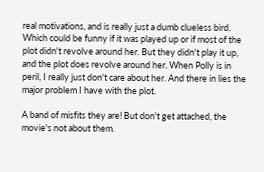real motivations, and is really just a dumb clueless bird. Which could be funny if it was played up or if most of the plot didn't revolve around her. But they didn't play it up, and the plot does revolve around her. When Polly is in peril, I really just don't care about her. And there in lies the major problem I have with the plot.

A band of misfits they are! But don't get attached, the movie's not about them.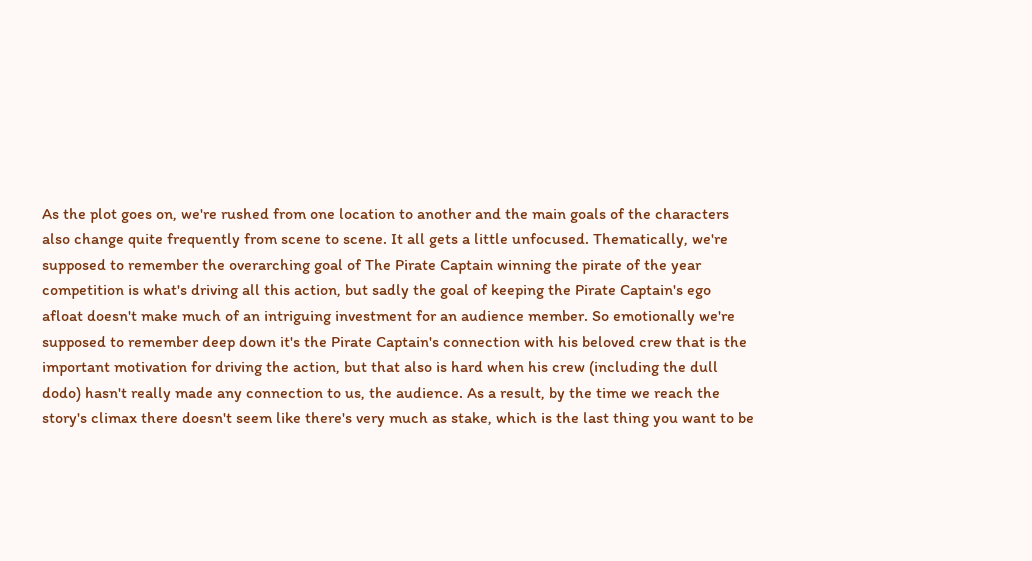As the plot goes on, we're rushed from one location to another and the main goals of the characters also change quite frequently from scene to scene. It all gets a little unfocused. Thematically, we're supposed to remember the overarching goal of The Pirate Captain winning the pirate of the year competition is what's driving all this action, but sadly the goal of keeping the Pirate Captain's ego afloat doesn't make much of an intriguing investment for an audience member. So emotionally we're supposed to remember deep down it's the Pirate Captain's connection with his beloved crew that is the important motivation for driving the action, but that also is hard when his crew (including the dull dodo) hasn't really made any connection to us, the audience. As a result, by the time we reach the story's climax there doesn't seem like there's very much as stake, which is the last thing you want to be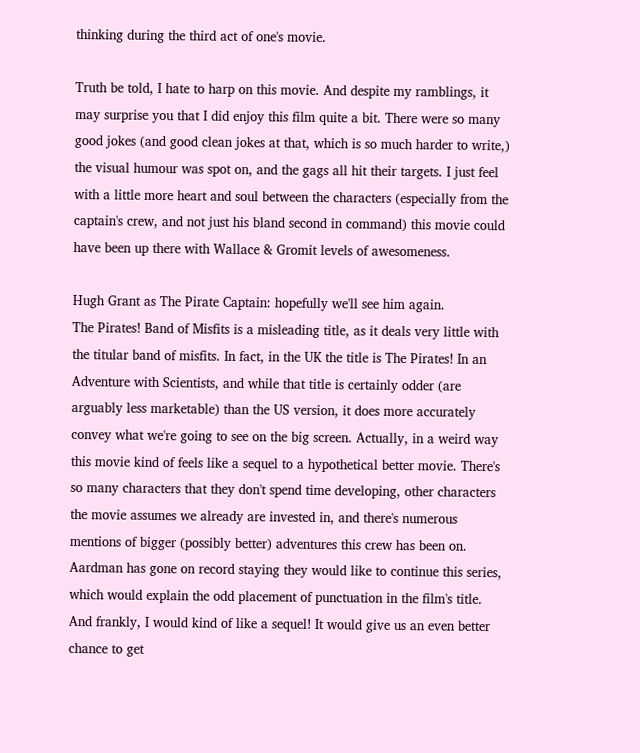thinking during the third act of one's movie.

Truth be told, I hate to harp on this movie. And despite my ramblings, it may surprise you that I did enjoy this film quite a bit. There were so many good jokes (and good clean jokes at that, which is so much harder to write,) the visual humour was spot on, and the gags all hit their targets. I just feel with a little more heart and soul between the characters (especially from the captain's crew, and not just his bland second in command) this movie could have been up there with Wallace & Gromit levels of awesomeness.

Hugh Grant as The Pirate Captain: hopefully we'll see him again.
The Pirates! Band of Misfits is a misleading title, as it deals very little with the titular band of misfits. In fact, in the UK the title is The Pirates! In an Adventure with Scientists, and while that title is certainly odder (are arguably less marketable) than the US version, it does more accurately convey what we're going to see on the big screen. Actually, in a weird way this movie kind of feels like a sequel to a hypothetical better movie. There's so many characters that they don't spend time developing, other characters the movie assumes we already are invested in, and there's numerous mentions of bigger (possibly better) adventures this crew has been on. Aardman has gone on record staying they would like to continue this series, which would explain the odd placement of punctuation in the film's title. And frankly, I would kind of like a sequel! It would give us an even better chance to get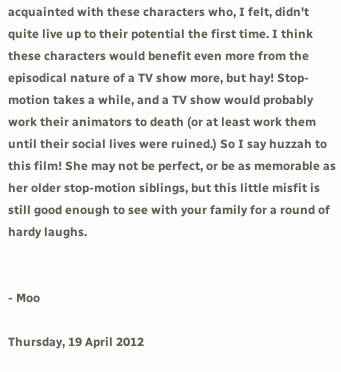acquainted with these characters who, I felt, didn't quite live up to their potential the first time. I think these characters would benefit even more from the episodical nature of a TV show more, but hay! Stop-motion takes a while, and a TV show would probably work their animators to death (or at least work them until their social lives were ruined.) So I say huzzah to this film! She may not be perfect, or be as memorable as her older stop-motion siblings, but this little misfit is still good enough to see with your family for a round of hardy laughs.


- Moo

Thursday, 19 April 2012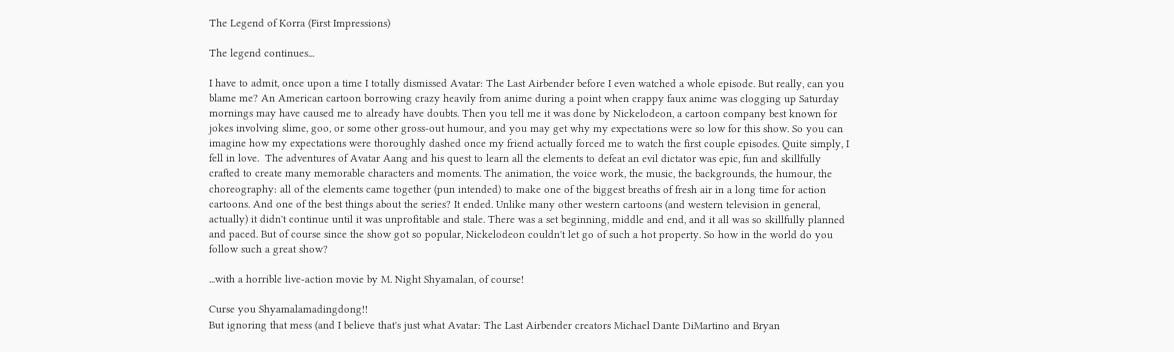The Legend of Korra (First Impressions)

The legend continues...

I have to admit, once upon a time I totally dismissed Avatar: The Last Airbender before I even watched a whole episode. But really, can you blame me? An American cartoon borrowing crazy heavily from anime during a point when crappy faux anime was clogging up Saturday mornings may have caused me to already have doubts. Then you tell me it was done by Nickelodeon, a cartoon company best known for jokes involving slime, goo, or some other gross-out humour, and you may get why my expectations were so low for this show. So you can imagine how my expectations were thoroughly dashed once my friend actually forced me to watch the first couple episodes. Quite simply, I fell in love.  The adventures of Avatar Aang and his quest to learn all the elements to defeat an evil dictator was epic, fun and skillfully crafted to create many memorable characters and moments. The animation, the voice work, the music, the backgrounds, the humour, the choreography: all of the elements came together (pun intended) to make one of the biggest breaths of fresh air in a long time for action cartoons. And one of the best things about the series? It ended. Unlike many other western cartoons (and western television in general, actually) it didn't continue until it was unprofitable and stale. There was a set beginning, middle and end, and it all was so skillfully planned and paced. But of course since the show got so popular, Nickelodeon couldn't let go of such a hot property. So how in the world do you follow such a great show?

...with a horrible live-action movie by M. Night Shyamalan, of course!

Curse you Shyamalamadingdong!!
But ignoring that mess (and I believe that's just what Avatar: The Last Airbender creators Michael Dante DiMartino and Bryan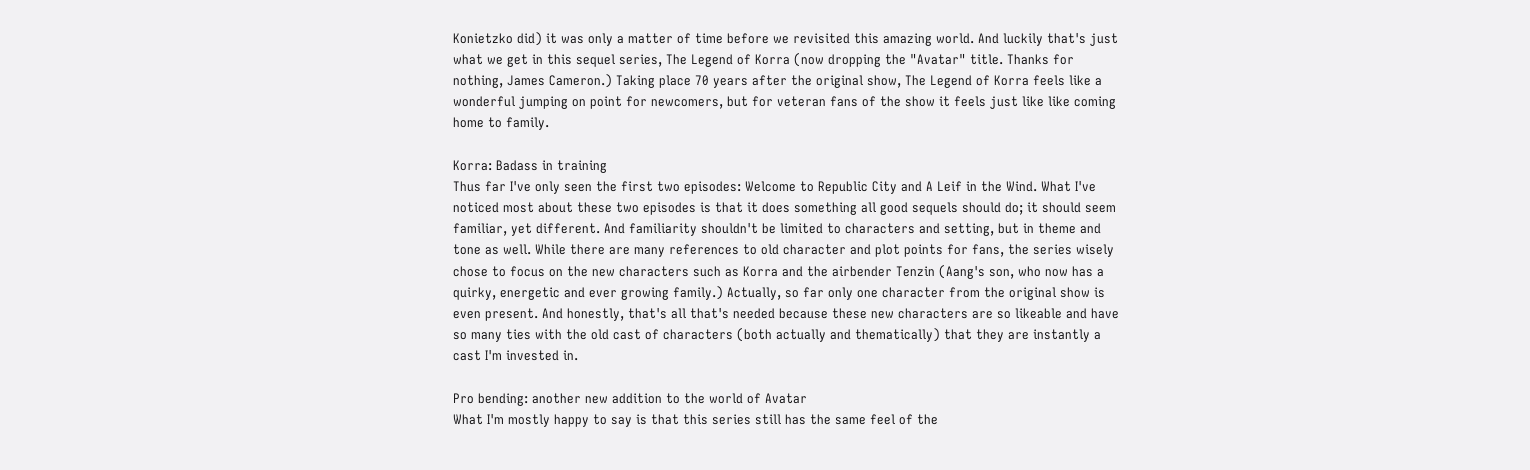Konietzko did) it was only a matter of time before we revisited this amazing world. And luckily that's just what we get in this sequel series, The Legend of Korra (now dropping the "Avatar" title. Thanks for nothing, James Cameron.) Taking place 70 years after the original show, The Legend of Korra feels like a wonderful jumping on point for newcomers, but for veteran fans of the show it feels just like like coming home to family.

Korra: Badass in training
Thus far I've only seen the first two episodes: Welcome to Republic City and A Leif in the Wind. What I've noticed most about these two episodes is that it does something all good sequels should do; it should seem familiar, yet different. And familiarity shouldn't be limited to characters and setting, but in theme and tone as well. While there are many references to old character and plot points for fans, the series wisely chose to focus on the new characters such as Korra and the airbender Tenzin (Aang's son, who now has a quirky, energetic and ever growing family.) Actually, so far only one character from the original show is even present. And honestly, that's all that's needed because these new characters are so likeable and have so many ties with the old cast of characters (both actually and thematically) that they are instantly a cast I'm invested in.

Pro bending: another new addition to the world of Avatar
What I'm mostly happy to say is that this series still has the same feel of the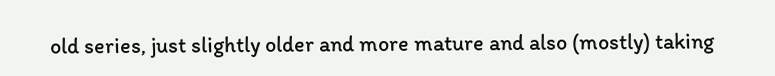old series, just slightly older and more mature and also (mostly) taking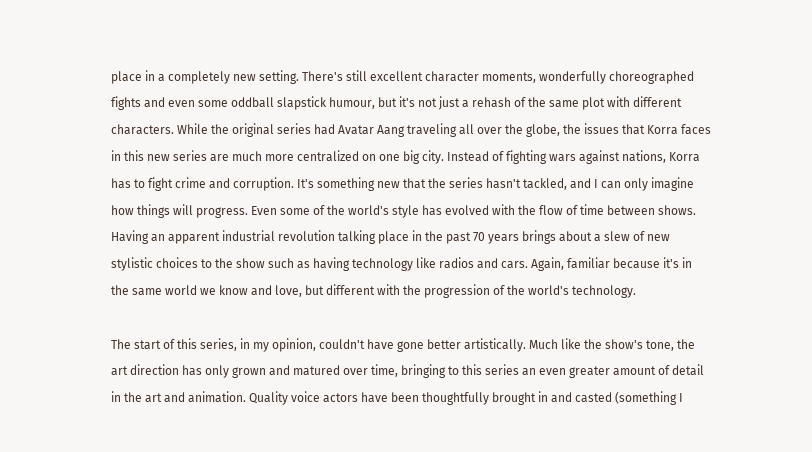place in a completely new setting. There's still excellent character moments, wonderfully choreographed fights and even some oddball slapstick humour, but it's not just a rehash of the same plot with different characters. While the original series had Avatar Aang traveling all over the globe, the issues that Korra faces in this new series are much more centralized on one big city. Instead of fighting wars against nations, Korra has to fight crime and corruption. It's something new that the series hasn't tackled, and I can only imagine how things will progress. Even some of the world's style has evolved with the flow of time between shows. Having an apparent industrial revolution talking place in the past 70 years brings about a slew of new stylistic choices to the show such as having technology like radios and cars. Again, familiar because it's in the same world we know and love, but different with the progression of the world's technology.

The start of this series, in my opinion, couldn't have gone better artistically. Much like the show's tone, the art direction has only grown and matured over time, bringing to this series an even greater amount of detail in the art and animation. Quality voice actors have been thoughtfully brought in and casted (something I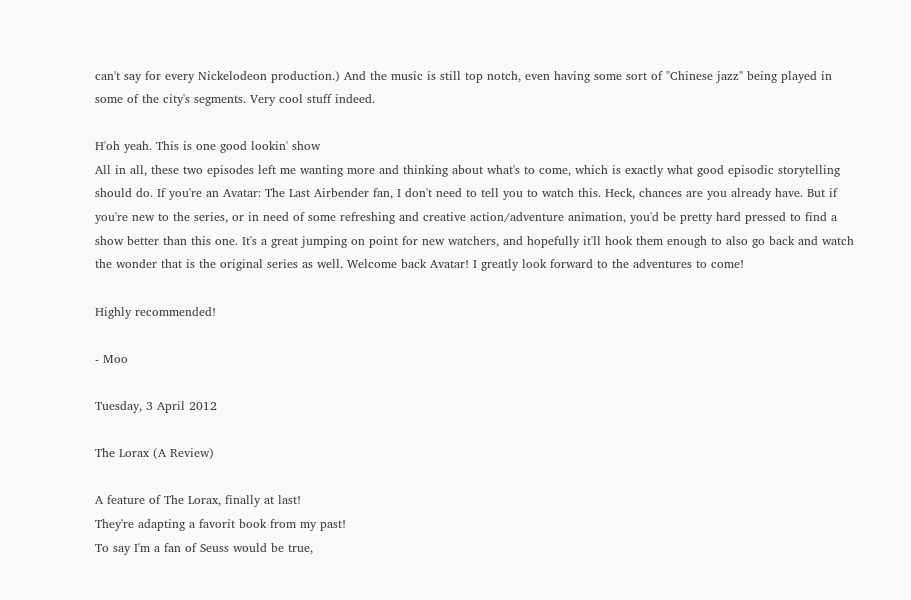can't say for every Nickelodeon production.) And the music is still top notch, even having some sort of "Chinese jazz" being played in some of the city's segments. Very cool stuff indeed.

H'oh yeah. This is one good lookin' show
All in all, these two episodes left me wanting more and thinking about what's to come, which is exactly what good episodic storytelling should do. If you're an Avatar: The Last Airbender fan, I don't need to tell you to watch this. Heck, chances are you already have. But if you're new to the series, or in need of some refreshing and creative action/adventure animation, you'd be pretty hard pressed to find a show better than this one. It's a great jumping on point for new watchers, and hopefully it'll hook them enough to also go back and watch the wonder that is the original series as well. Welcome back Avatar! I greatly look forward to the adventures to come!

Highly recommended!

- Moo

Tuesday, 3 April 2012

The Lorax (A Review)

A feature of The Lorax, finally at last!
They're adapting a favorit book from my past!
To say I'm a fan of Seuss would be true,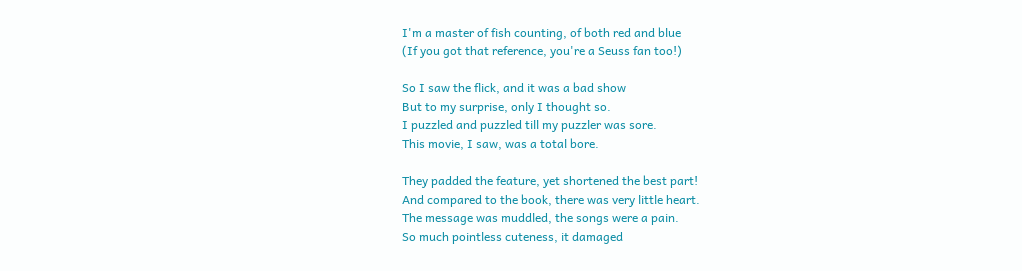I'm a master of fish counting, of both red and blue
(If you got that reference, you're a Seuss fan too!)

So I saw the flick, and it was a bad show
But to my surprise, only I thought so.
I puzzled and puzzled till my puzzler was sore.
This movie, I saw, was a total bore.

They padded the feature, yet shortened the best part!
And compared to the book, there was very little heart.
The message was muddled, the songs were a pain.
So much pointless cuteness, it damaged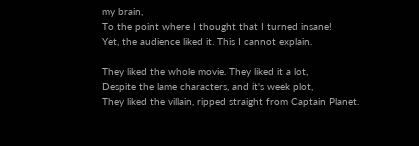my brain,
To the point where I thought that I turned insane!
Yet, the audience liked it. This I cannot explain.

They liked the whole movie. They liked it a lot,
Despite the lame characters, and it's week plot,
They liked the villain, ripped straight from Captain Planet.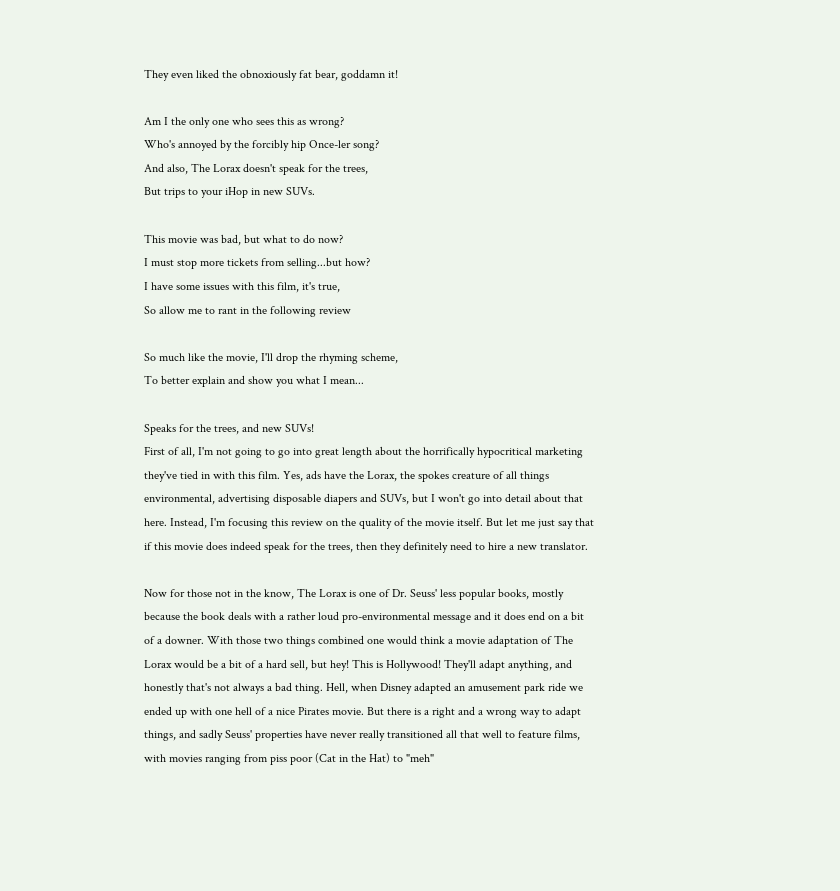They even liked the obnoxiously fat bear, goddamn it!

Am I the only one who sees this as wrong?
Who's annoyed by the forcibly hip Once-ler song?
And also, The Lorax doesn't speak for the trees,
But trips to your iHop in new SUVs.

This movie was bad, but what to do now?
I must stop more tickets from selling...but how?
I have some issues with this film, it's true,
So allow me to rant in the following review

So much like the movie, I'll drop the rhyming scheme,
To better explain and show you what I mean...

Speaks for the trees, and new SUVs!
First of all, I'm not going to go into great length about the horrifically hypocritical marketing they've tied in with this film. Yes, ads have the Lorax, the spokes creature of all things environmental, advertising disposable diapers and SUVs, but I won't go into detail about that here. Instead, I'm focusing this review on the quality of the movie itself. But let me just say that if this movie does indeed speak for the trees, then they definitely need to hire a new translator.

Now for those not in the know, The Lorax is one of Dr. Seuss' less popular books, mostly because the book deals with a rather loud pro-environmental message and it does end on a bit of a downer. With those two things combined one would think a movie adaptation of The Lorax would be a bit of a hard sell, but hey! This is Hollywood! They'll adapt anything, and honestly that's not always a bad thing. Hell, when Disney adapted an amusement park ride we ended up with one hell of a nice Pirates movie. But there is a right and a wrong way to adapt things, and sadly Seuss' properties have never really transitioned all that well to feature films, with movies ranging from piss poor (Cat in the Hat) to "meh"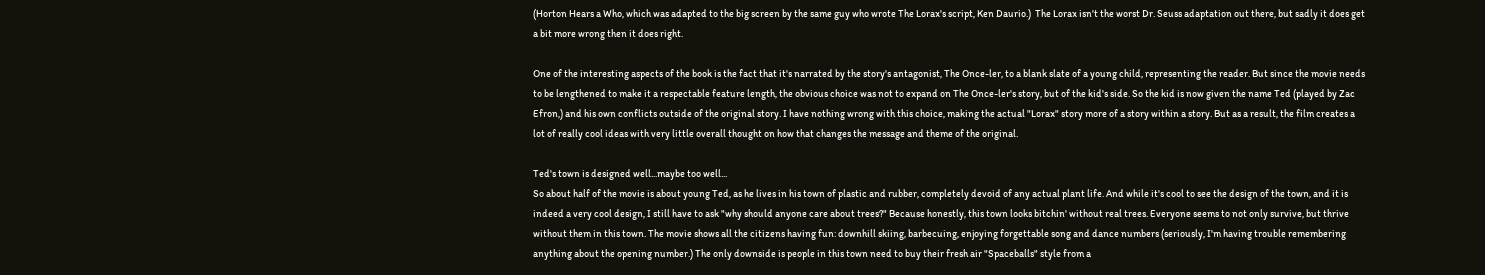(Horton Hears a Who, which was adapted to the big screen by the same guy who wrote The Lorax's script, Ken Daurio.)  The Lorax isn't the worst Dr. Seuss adaptation out there, but sadly it does get a bit more wrong then it does right.

One of the interesting aspects of the book is the fact that it's narrated by the story's antagonist, The Once-ler, to a blank slate of a young child, representing the reader. But since the movie needs to be lengthened to make it a respectable feature length, the obvious choice was not to expand on The Once-ler's story, but of the kid's side. So the kid is now given the name Ted (played by Zac Efron,) and his own conflicts outside of the original story. I have nothing wrong with this choice, making the actual "Lorax" story more of a story within a story. But as a result, the film creates a lot of really cool ideas with very little overall thought on how that changes the message and theme of the original.

Ted's town is designed well...maybe too well...
So about half of the movie is about young Ted, as he lives in his town of plastic and rubber, completely devoid of any actual plant life. And while it's cool to see the design of the town, and it is indeed a very cool design, I still have to ask "why should anyone care about trees?" Because honestly, this town looks bitchin' without real trees. Everyone seems to not only survive, but thrive without them in this town. The movie shows all the citizens having fun: downhill skiing, barbecuing, enjoying forgettable song and dance numbers (seriously, I'm having trouble remembering anything about the opening number.) The only downside is people in this town need to buy their fresh air "Spaceballs" style from a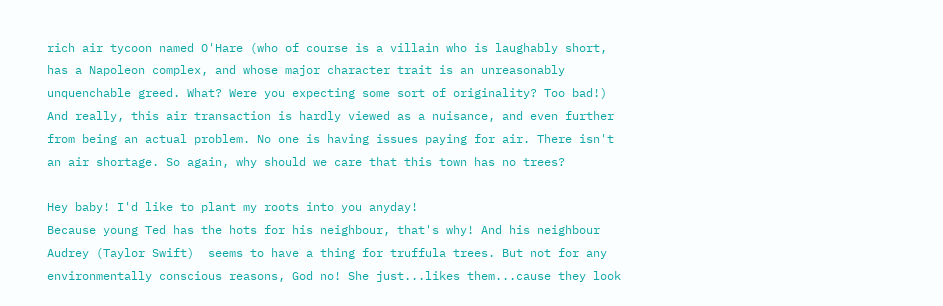rich air tycoon named O'Hare (who of course is a villain who is laughably short, has a Napoleon complex, and whose major character trait is an unreasonably unquenchable greed. What? Were you expecting some sort of originality? Too bad!) And really, this air transaction is hardly viewed as a nuisance, and even further from being an actual problem. No one is having issues paying for air. There isn't an air shortage. So again, why should we care that this town has no trees?

Hey baby! I'd like to plant my roots into you anyday!
Because young Ted has the hots for his neighbour, that's why! And his neighbour Audrey (Taylor Swift)  seems to have a thing for truffula trees. But not for any environmentally conscious reasons, God no! She just...likes them...cause they look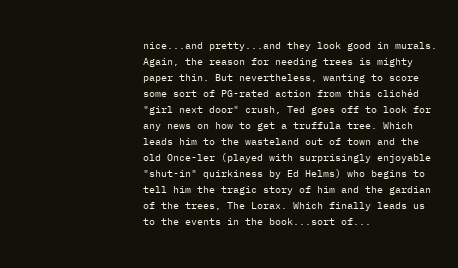nice...and pretty...and they look good in murals. Again, the reason for needing trees is mighty paper thin. But nevertheless, wanting to score some sort of PG-rated action from this clichéd "girl next door" crush, Ted goes off to look for any news on how to get a truffula tree. Which leads him to the wasteland out of town and the old Once-ler (played with surprisingly enjoyable "shut-in" quirkiness by Ed Helms) who begins to tell him the tragic story of him and the gardian of the trees, The Lorax. Which finally leads us to the events in the book...sort of...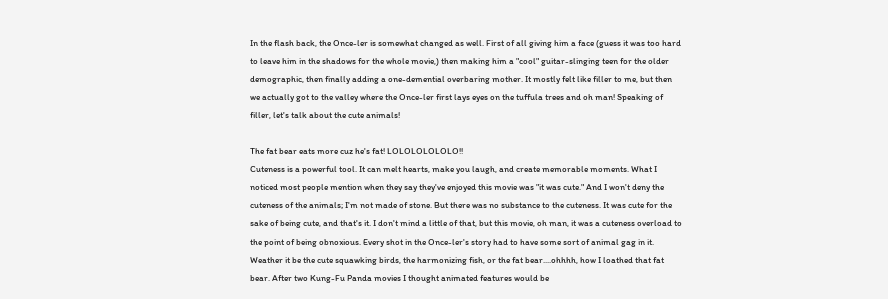In the flash back, the Once-ler is somewhat changed as well. First of all giving him a face (guess it was too hard to leave him in the shadows for the whole movie,) then making him a "cool" guitar-slinging teen for the older demographic, then finally adding a one-demential overbaring mother. It mostly felt like filler to me, but then we actually got to the valley where the Once-ler first lays eyes on the tuffula trees and oh man! Speaking of filler, let's talk about the cute animals!

The fat bear eats more cuz he's fat! LOLOLOLOLOLO!!
Cuteness is a powerful tool. It can melt hearts, make you laugh, and create memorable moments. What I noticed most people mention when they say they've enjoyed this movie was "it was cute." And I won't deny the cuteness of the animals; I'm not made of stone. But there was no substance to the cuteness. It was cute for the sake of being cute, and that's it. I don't mind a little of that, but this movie, oh man, it was a cuteness overload to the point of being obnoxious. Every shot in the Once-ler's story had to have some sort of animal gag in it. Weather it be the cute squawking birds, the harmonizing fish, or the fat bear....ohhhh, how I loathed that fat bear. After two Kung-Fu Panda movies I thought animated features would be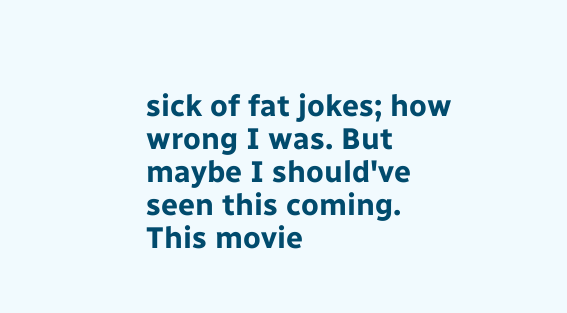sick of fat jokes; how wrong I was. But maybe I should've seen this coming. This movie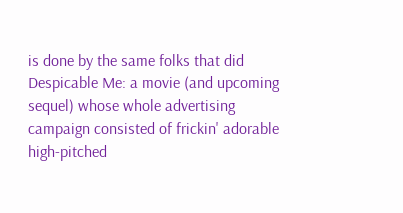is done by the same folks that did Despicable Me: a movie (and upcoming sequel) whose whole advertising campaign consisted of frickin' adorable high-pitched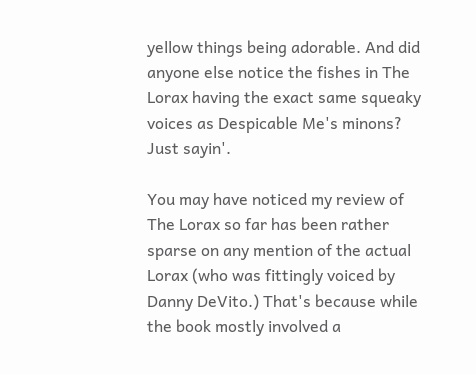yellow things being adorable. And did anyone else notice the fishes in The Lorax having the exact same squeaky voices as Despicable Me's minons? Just sayin'.

You may have noticed my review of The Lorax so far has been rather sparse on any mention of the actual Lorax (who was fittingly voiced by Danny DeVito.) That's because while the book mostly involved a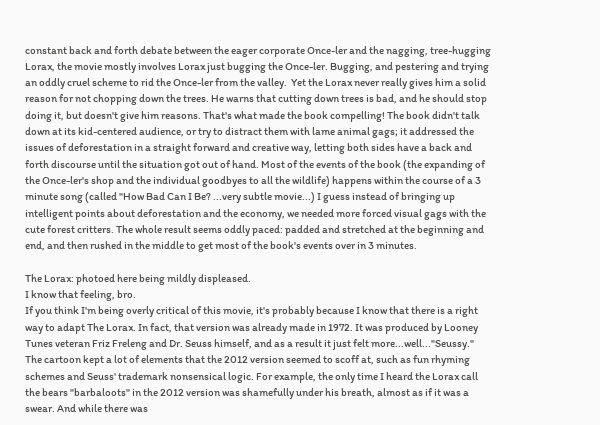constant back and forth debate between the eager corporate Once-ler and the nagging, tree-hugging Lorax, the movie mostly involves Lorax just bugging the Once-ler. Bugging, and pestering and trying an oddly cruel scheme to rid the Once-ler from the valley.  Yet the Lorax never really gives him a solid reason for not chopping down the trees. He warns that cutting down trees is bad, and he should stop doing it, but doesn't give him reasons. That's what made the book compelling! The book didn't talk down at its kid-centered audience, or try to distract them with lame animal gags; it addressed the issues of deforestation in a straight forward and creative way, letting both sides have a back and forth discourse until the situation got out of hand. Most of the events of the book (the expanding of the Once-ler's shop and the individual goodbyes to all the wildlife) happens within the course of a 3 minute song (called "How Bad Can I Be? ...very subtle movie...) I guess instead of bringing up intelligent points about deforestation and the economy, we needed more forced visual gags with the cute forest critters. The whole result seems oddly paced: padded and stretched at the beginning and end, and then rushed in the middle to get most of the book's events over in 3 minutes.

The Lorax: photoed here being mildly displeased.
I know that feeling, bro.
If you think I'm being overly critical of this movie, it's probably because I know that there is a right way to adapt The Lorax. In fact, that version was already made in 1972. It was produced by Looney Tunes veteran Friz Freleng and Dr. Seuss himself, and as a result it just felt more...well..."Seussy." The cartoon kept a lot of elements that the 2012 version seemed to scoff at, such as fun rhyming schemes and Seuss' trademark nonsensical logic. For example, the only time I heard the Lorax call the bears "barbaloots" in the 2012 version was shamefully under his breath, almost as if it was a swear. And while there was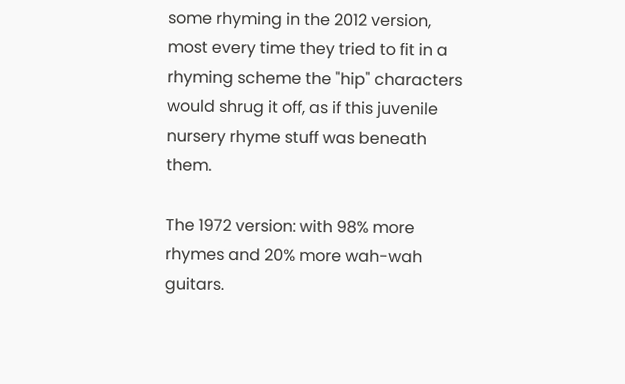some rhyming in the 2012 version, most every time they tried to fit in a rhyming scheme the "hip" characters would shrug it off, as if this juvenile nursery rhyme stuff was beneath them.

The 1972 version: with 98% more rhymes and 20% more wah-wah guitars.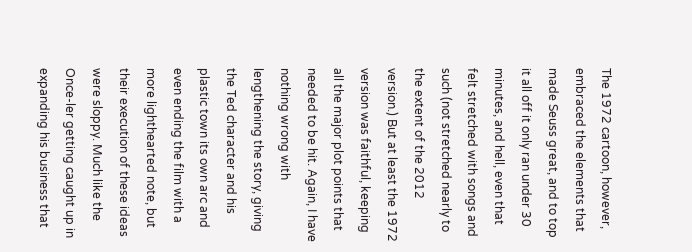The 1972 cartoon, however, embraced the elements that made Seuss great, and to top it all off it only ran under 30 minutes, and hell, even that felt stretched with songs and such (not stretched nearly to the extent of the 2012 version.) But at least the 1972 version was faithful, keeping all the major plot points that needed to be hit. Again, I have nothing wrong with lengthening the story, giving the Ted character and his plastic town its own arc and even ending the film with a more lighthearted note, but their execution of these ideas were sloppy. Much like the Once-ler getting caught up in expanding his business that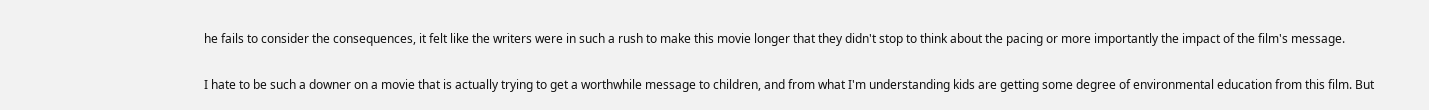he fails to consider the consequences, it felt like the writers were in such a rush to make this movie longer that they didn't stop to think about the pacing or more importantly the impact of the film's message.

I hate to be such a downer on a movie that is actually trying to get a worthwhile message to children, and from what I'm understanding kids are getting some degree of environmental education from this film. But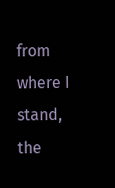from where I stand, the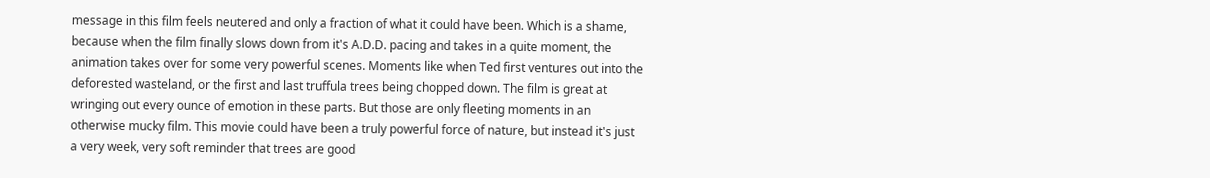message in this film feels neutered and only a fraction of what it could have been. Which is a shame, because when the film finally slows down from it's A.D.D. pacing and takes in a quite moment, the animation takes over for some very powerful scenes. Moments like when Ted first ventures out into the deforested wasteland, or the first and last truffula trees being chopped down. The film is great at wringing out every ounce of emotion in these parts. But those are only fleeting moments in an otherwise mucky film. This movie could have been a truly powerful force of nature, but instead it's just a very week, very soft reminder that trees are good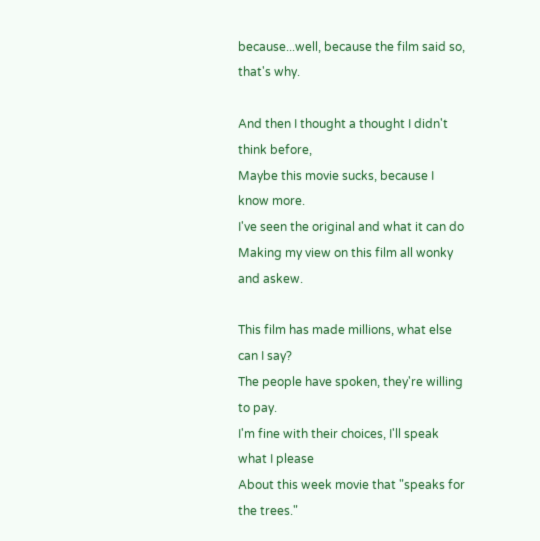because...well, because the film said so, that's why.

And then I thought a thought I didn't think before,
Maybe this movie sucks, because I know more.
I've seen the original and what it can do
Making my view on this film all wonky and askew.

This film has made millions, what else can I say?
The people have spoken, they're willing to pay.
I'm fine with their choices, I'll speak what I please
About this week movie that "speaks for the trees."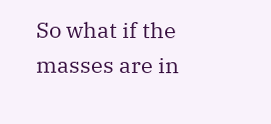So what if the masses are in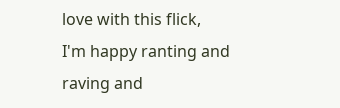love with this flick,
I'm happy ranting and raving and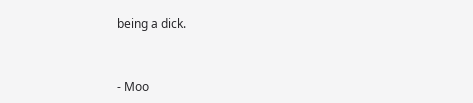being a dick.


- Moo